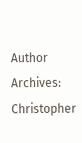Author Archives: Christopher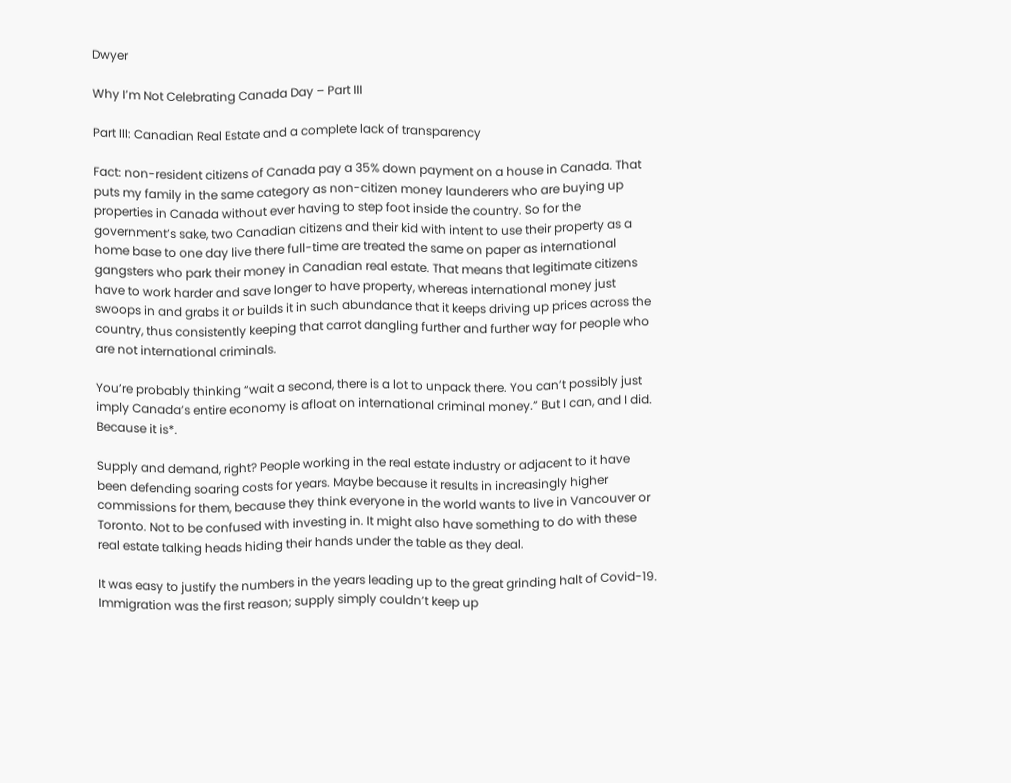Dwyer

Why I’m Not Celebrating Canada Day – Part III

Part III: Canadian Real Estate and a complete lack of transparency

Fact: non-resident citizens of Canada pay a 35% down payment on a house in Canada. That puts my family in the same category as non-citizen money launderers who are buying up properties in Canada without ever having to step foot inside the country. So for the government’s sake, two Canadian citizens and their kid with intent to use their property as a home base to one day live there full-time are treated the same on paper as international gangsters who park their money in Canadian real estate. That means that legitimate citizens have to work harder and save longer to have property, whereas international money just swoops in and grabs it or builds it in such abundance that it keeps driving up prices across the country, thus consistently keeping that carrot dangling further and further way for people who are not international criminals.

You’re probably thinking “wait a second, there is a lot to unpack there. You can’t possibly just imply Canada’s entire economy is afloat on international criminal money.” But I can, and I did. Because it is*.

Supply and demand, right? People working in the real estate industry or adjacent to it have been defending soaring costs for years. Maybe because it results in increasingly higher commissions for them, because they think everyone in the world wants to live in Vancouver or Toronto. Not to be confused with investing in. It might also have something to do with these real estate talking heads hiding their hands under the table as they deal.

It was easy to justify the numbers in the years leading up to the great grinding halt of Covid-19. Immigration was the first reason; supply simply couldn’t keep up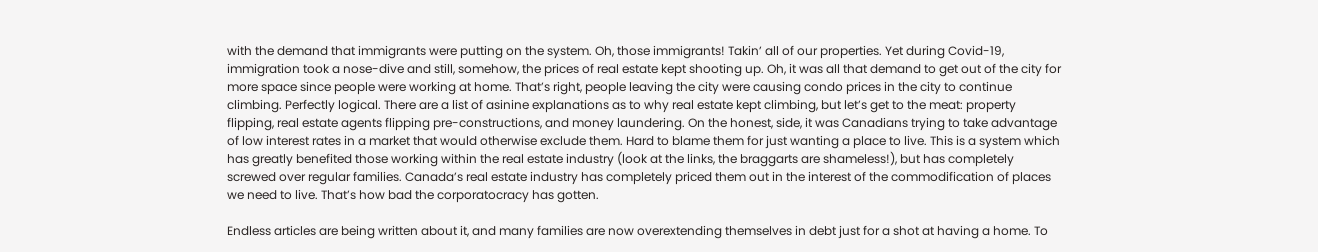with the demand that immigrants were putting on the system. Oh, those immigrants! Takin’ all of our properties. Yet during Covid-19, immigration took a nose-dive and still, somehow, the prices of real estate kept shooting up. Oh, it was all that demand to get out of the city for more space since people were working at home. That’s right, people leaving the city were causing condo prices in the city to continue climbing. Perfectly logical. There are a list of asinine explanations as to why real estate kept climbing, but let’s get to the meat: property flipping, real estate agents flipping pre-constructions, and money laundering. On the honest, side, it was Canadians trying to take advantage of low interest rates in a market that would otherwise exclude them. Hard to blame them for just wanting a place to live. This is a system which has greatly benefited those working within the real estate industry (look at the links, the braggarts are shameless!), but has completely screwed over regular families. Canada’s real estate industry has completely priced them out in the interest of the commodification of places we need to live. That’s how bad the corporatocracy has gotten.

Endless articles are being written about it, and many families are now overextending themselves in debt just for a shot at having a home. To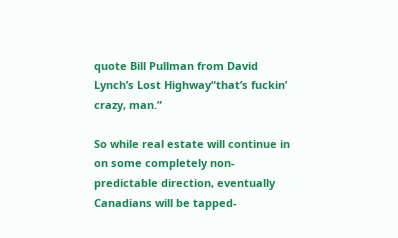quote Bill Pullman from David Lynch’s Lost Highway“that’s fuckin’ crazy, man.”

So while real estate will continue in on some completely non-predictable direction, eventually Canadians will be tapped-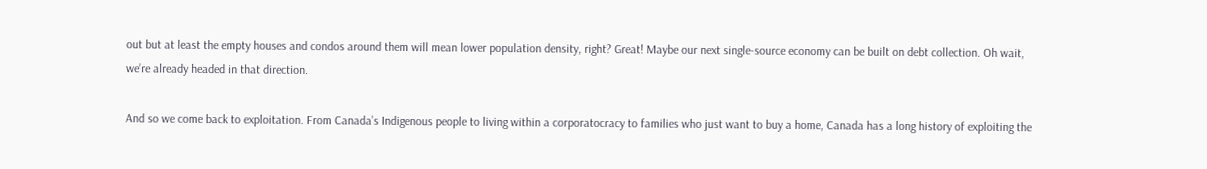out but at least the empty houses and condos around them will mean lower population density, right? Great! Maybe our next single-source economy can be built on debt collection. Oh wait, we’re already headed in that direction.

And so we come back to exploitation. From Canada’s Indigenous people to living within a corporatocracy to families who just want to buy a home, Canada has a long history of exploiting the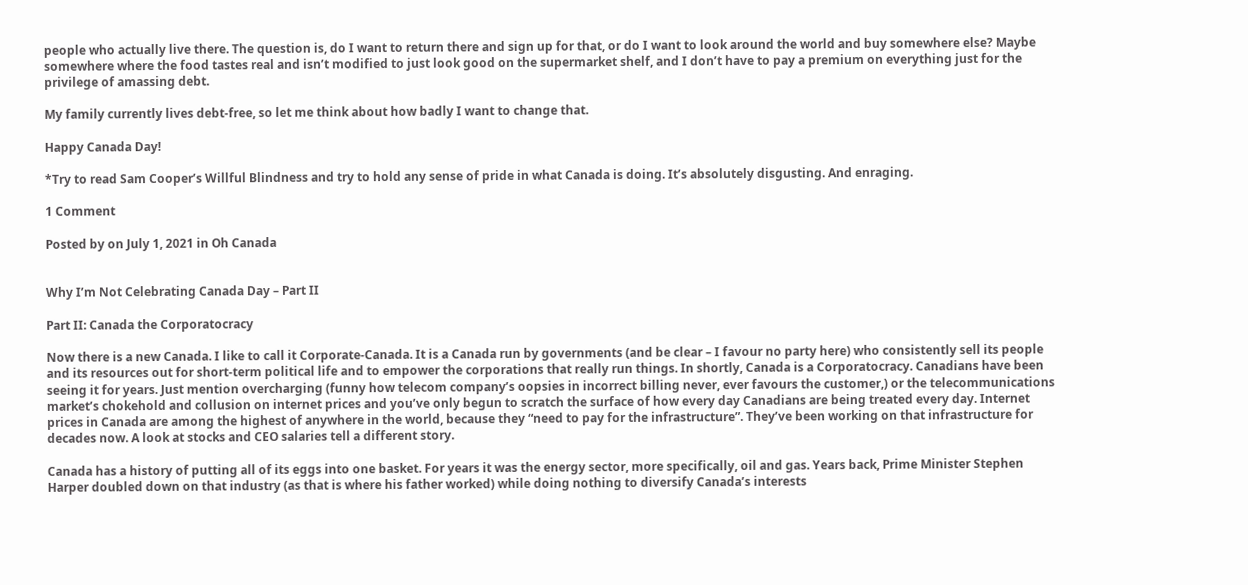people who actually live there. The question is, do I want to return there and sign up for that, or do I want to look around the world and buy somewhere else? Maybe somewhere where the food tastes real and isn’t modified to just look good on the supermarket shelf, and I don’t have to pay a premium on everything just for the privilege of amassing debt.

My family currently lives debt-free, so let me think about how badly I want to change that.

Happy Canada Day!

*Try to read Sam Cooper’s Willful Blindness and try to hold any sense of pride in what Canada is doing. It’s absolutely disgusting. And enraging.

1 Comment

Posted by on July 1, 2021 in Oh Canada


Why I’m Not Celebrating Canada Day – Part II

Part II: Canada the Corporatocracy

Now there is a new Canada. I like to call it Corporate-Canada. It is a Canada run by governments (and be clear – I favour no party here) who consistently sell its people and its resources out for short-term political life and to empower the corporations that really run things. In shortly, Canada is a Corporatocracy. Canadians have been seeing it for years. Just mention overcharging (funny how telecom company’s oopsies in incorrect billing never, ever favours the customer,) or the telecommunications market’s chokehold and collusion on internet prices and you’ve only begun to scratch the surface of how every day Canadians are being treated every day. Internet prices in Canada are among the highest of anywhere in the world, because they “need to pay for the infrastructure”. They’ve been working on that infrastructure for decades now. A look at stocks and CEO salaries tell a different story.

Canada has a history of putting all of its eggs into one basket. For years it was the energy sector, more specifically, oil and gas. Years back, Prime Minister Stephen Harper doubled down on that industry (as that is where his father worked) while doing nothing to diversify Canada’s interests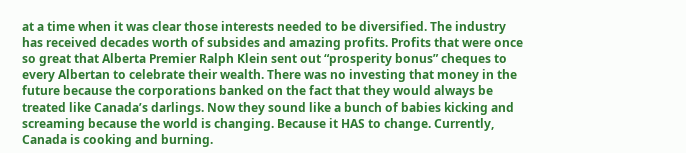at a time when it was clear those interests needed to be diversified. The industry has received decades worth of subsides and amazing profits. Profits that were once so great that Alberta Premier Ralph Klein sent out “prosperity bonus” cheques to every Albertan to celebrate their wealth. There was no investing that money in the future because the corporations banked on the fact that they would always be treated like Canada’s darlings. Now they sound like a bunch of babies kicking and screaming because the world is changing. Because it HAS to change. Currently, Canada is cooking and burning.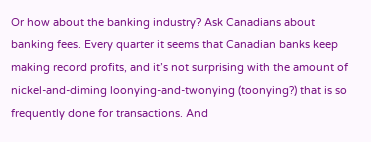Or how about the banking industry? Ask Canadians about banking fees. Every quarter it seems that Canadian banks keep making record profits, and it’s not surprising with the amount of nickel-and-diming loonying-and-twonying (toonying?) that is so frequently done for transactions. And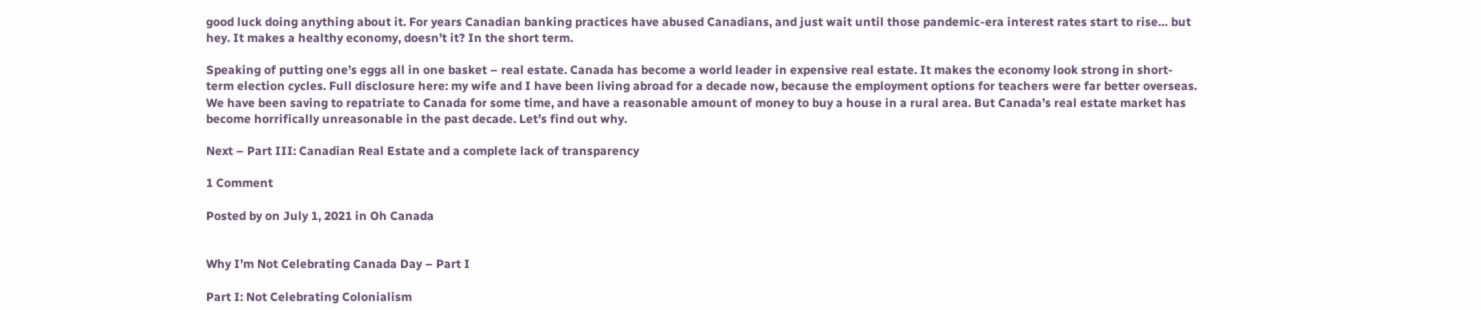good luck doing anything about it. For years Canadian banking practices have abused Canadians, and just wait until those pandemic-era interest rates start to rise… but hey. It makes a healthy economy, doesn’t it? In the short term.

Speaking of putting one’s eggs all in one basket – real estate. Canada has become a world leader in expensive real estate. It makes the economy look strong in short-term election cycles. Full disclosure here: my wife and I have been living abroad for a decade now, because the employment options for teachers were far better overseas. We have been saving to repatriate to Canada for some time, and have a reasonable amount of money to buy a house in a rural area. But Canada’s real estate market has become horrifically unreasonable in the past decade. Let’s find out why.

Next – Part III: Canadian Real Estate and a complete lack of transparency

1 Comment

Posted by on July 1, 2021 in Oh Canada


Why I’m Not Celebrating Canada Day – Part I

Part I: Not Celebrating Colonialism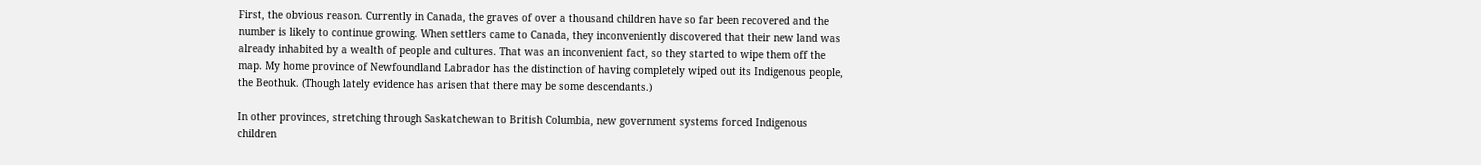First, the obvious reason. Currently in Canada, the graves of over a thousand children have so far been recovered and the number is likely to continue growing. When settlers came to Canada, they inconveniently discovered that their new land was already inhabited by a wealth of people and cultures. That was an inconvenient fact, so they started to wipe them off the map. My home province of Newfoundland Labrador has the distinction of having completely wiped out its Indigenous people, the Beothuk. (Though lately evidence has arisen that there may be some descendants.)

In other provinces, stretching through Saskatchewan to British Columbia, new government systems forced Indigenous children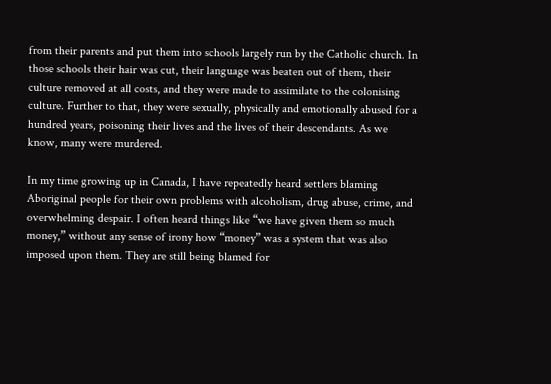from their parents and put them into schools largely run by the Catholic church. In those schools their hair was cut, their language was beaten out of them, their culture removed at all costs, and they were made to assimilate to the colonising culture. Further to that, they were sexually, physically and emotionally abused for a hundred years, poisoning their lives and the lives of their descendants. As we know, many were murdered.

In my time growing up in Canada, I have repeatedly heard settlers blaming Aboriginal people for their own problems with alcoholism, drug abuse, crime, and overwhelming despair. I often heard things like “we have given them so much money,” without any sense of irony how “money” was a system that was also imposed upon them. They are still being blamed for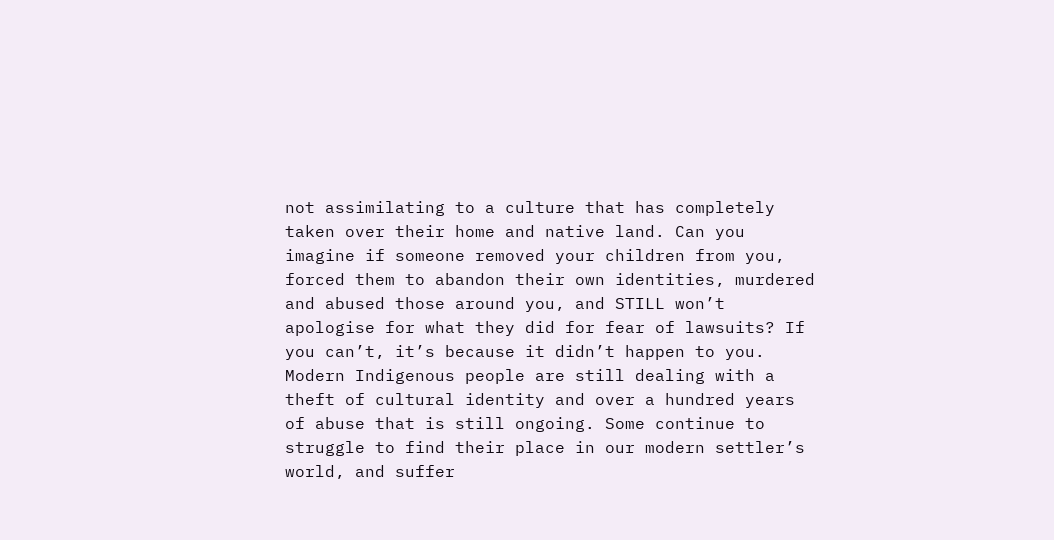not assimilating to a culture that has completely taken over their home and native land. Can you imagine if someone removed your children from you, forced them to abandon their own identities, murdered and abused those around you, and STILL won’t apologise for what they did for fear of lawsuits? If you can’t, it’s because it didn’t happen to you. Modern Indigenous people are still dealing with a theft of cultural identity and over a hundred years of abuse that is still ongoing. Some continue to struggle to find their place in our modern settler’s world, and suffer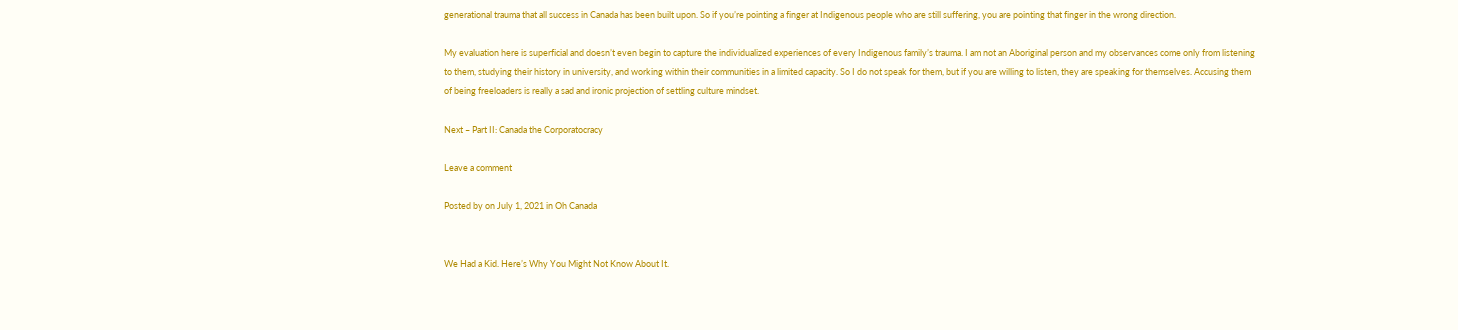generational trauma that all success in Canada has been built upon. So if you’re pointing a finger at Indigenous people who are still suffering, you are pointing that finger in the wrong direction.

My evaluation here is superficial and doesn’t even begin to capture the individualized experiences of every Indigenous family’s trauma. I am not an Aboriginal person and my observances come only from listening to them, studying their history in university, and working within their communities in a limited capacity. So I do not speak for them, but if you are willing to listen, they are speaking for themselves. Accusing them of being freeloaders is really a sad and ironic projection of settling culture mindset.

Next – Part II: Canada the Corporatocracy

Leave a comment

Posted by on July 1, 2021 in Oh Canada


We Had a Kid. Here’s Why You Might Not Know About It.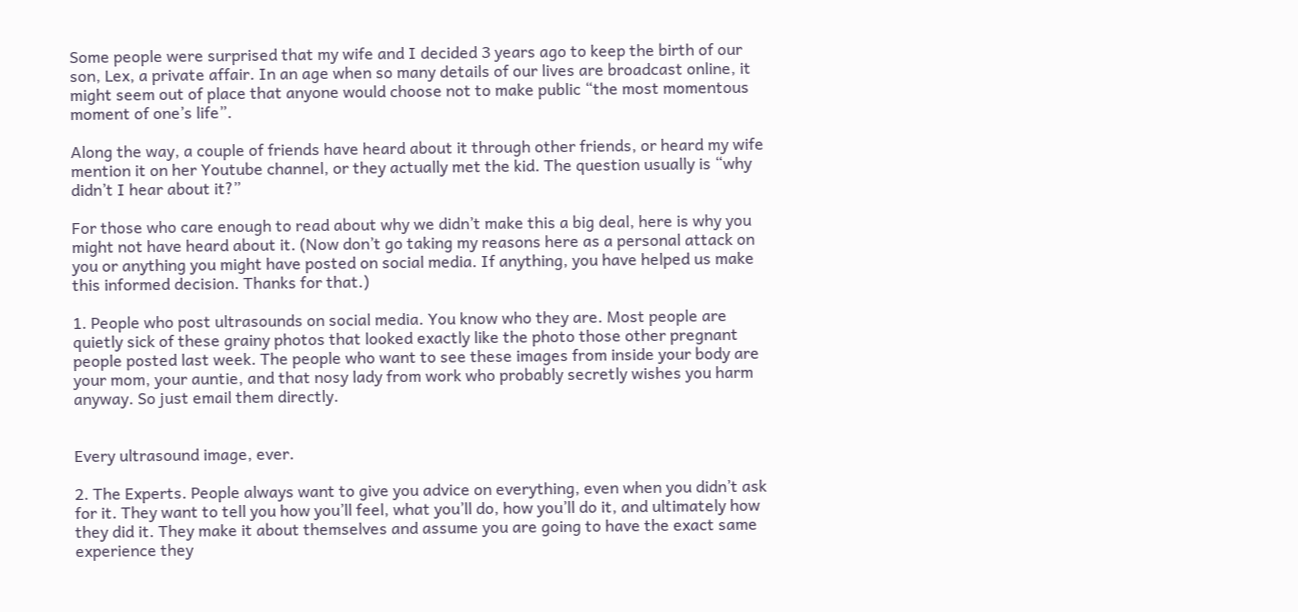Some people were surprised that my wife and I decided 3 years ago to keep the birth of our son, Lex, a private affair. In an age when so many details of our lives are broadcast online, it might seem out of place that anyone would choose not to make public “the most momentous moment of one’s life”.

Along the way, a couple of friends have heard about it through other friends, or heard my wife mention it on her Youtube channel, or they actually met the kid. The question usually is “why didn’t I hear about it?”

For those who care enough to read about why we didn’t make this a big deal, here is why you might not have heard about it. (Now don’t go taking my reasons here as a personal attack on you or anything you might have posted on social media. If anything, you have helped us make this informed decision. Thanks for that.)

1. People who post ultrasounds on social media. You know who they are. Most people are quietly sick of these grainy photos that looked exactly like the photo those other pregnant people posted last week. The people who want to see these images from inside your body are your mom, your auntie, and that nosy lady from work who probably secretly wishes you harm anyway. So just email them directly.


Every ultrasound image, ever.

2. The Experts. People always want to give you advice on everything, even when you didn’t ask for it. They want to tell you how you’ll feel, what you’ll do, how you’ll do it, and ultimately how they did it. They make it about themselves and assume you are going to have the exact same experience they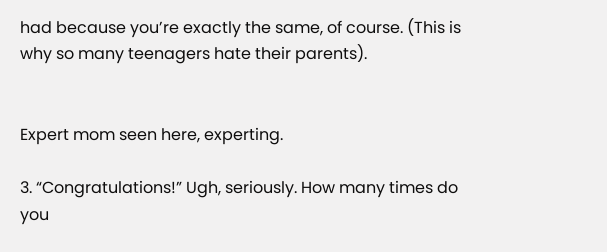had because you’re exactly the same, of course. (This is why so many teenagers hate their parents).


Expert mom seen here, experting.

3. “Congratulations!” Ugh, seriously. How many times do you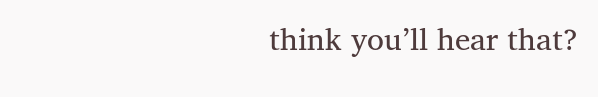think you’ll hear that?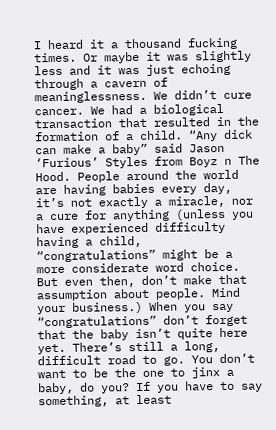I heard it a thousand fucking times. Or maybe it was slightly less and it was just echoing through a cavern of meaninglessness. We didn’t cure cancer. We had a biological transaction that resulted in the formation of a child. “Any dick can make a baby” said Jason ‘Furious’ Styles from Boyz n The Hood. People around the world are having babies every day, it’s not exactly a miracle, nor a cure for anything (unless you have experienced difficulty having a child, “congratulations” might be a more considerate word choice. But even then, don’t make that assumption about people. Mind your business.) When you say “congratulations” don’t forget that the baby isn’t quite here yet. There’s still a long, difficult road to go. You don’t want to be the one to jinx a baby, do you? If you have to say something, at least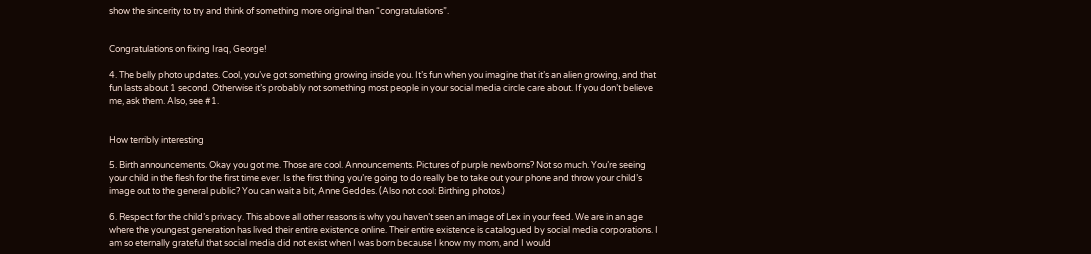show the sincerity to try and think of something more original than “congratulations”.


Congratulations on fixing Iraq, George!

4. The belly photo updates. Cool, you’ve got something growing inside you. It’s fun when you imagine that it’s an alien growing, and that fun lasts about 1 second. Otherwise it’s probably not something most people in your social media circle care about. If you don’t believe me, ask them. Also, see #1.


How terribly interesting

5. Birth announcements. Okay you got me. Those are cool. Announcements. Pictures of purple newborns? Not so much. You’re seeing your child in the flesh for the first time ever. Is the first thing you’re going to do really be to take out your phone and throw your child’s image out to the general public? You can wait a bit, Anne Geddes. (Also not cool: Birthing photos.)

6. Respect for the child’s privacy. This above all other reasons is why you haven’t seen an image of Lex in your feed. We are in an age where the youngest generation has lived their entire existence online. Their entire existence is catalogued by social media corporations. I am so eternally grateful that social media did not exist when I was born because I know my mom, and I would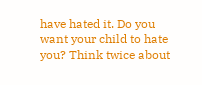have hated it. Do you want your child to hate you? Think twice about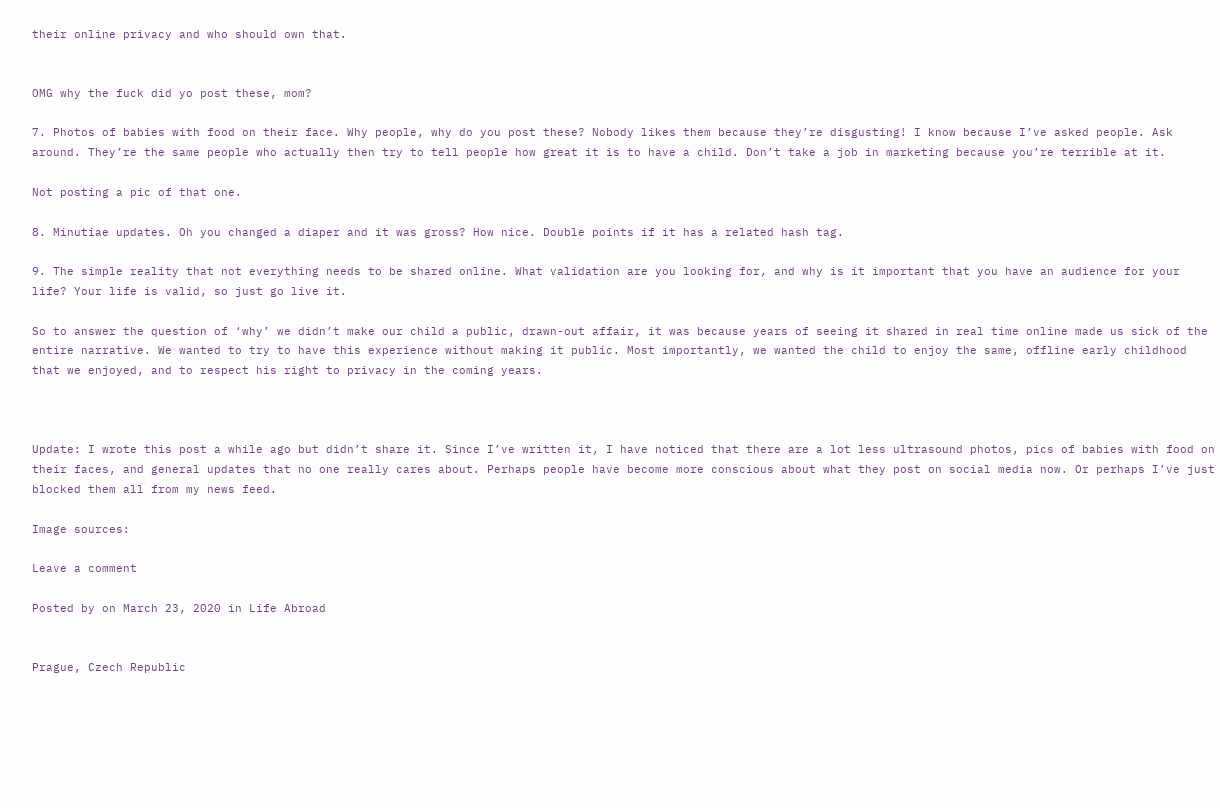their online privacy and who should own that.


OMG why the fuck did yo post these, mom?

7. Photos of babies with food on their face. Why people, why do you post these? Nobody likes them because they’re disgusting! I know because I’ve asked people. Ask around. They’re the same people who actually then try to tell people how great it is to have a child. Don’t take a job in marketing because you’re terrible at it.

Not posting a pic of that one.

8. Minutiae updates. Oh you changed a diaper and it was gross? How nice. Double points if it has a related hash tag.

9. The simple reality that not everything needs to be shared online. What validation are you looking for, and why is it important that you have an audience for your life? Your life is valid, so just go live it.

So to answer the question of ‘why’ we didn’t make our child a public, drawn-out affair, it was because years of seeing it shared in real time online made us sick of the entire narrative. We wanted to try to have this experience without making it public. Most importantly, we wanted the child to enjoy the same, offline early childhood that we enjoyed, and to respect his right to privacy in the coming years.



Update: I wrote this post a while ago but didn’t share it. Since I’ve written it, I have noticed that there are a lot less ultrasound photos, pics of babies with food on their faces, and general updates that no one really cares about. Perhaps people have become more conscious about what they post on social media now. Or perhaps I’ve just blocked them all from my news feed.

Image sources:

Leave a comment

Posted by on March 23, 2020 in Life Abroad


Prague, Czech Republic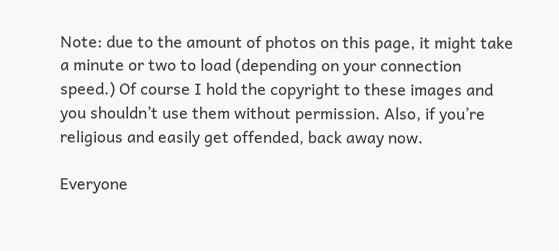Note: due to the amount of photos on this page, it might take a minute or two to load (depending on your connection speed.) Of course I hold the copyright to these images and you shouldn’t use them without permission. Also, if you’re religious and easily get offended, back away now.

Everyone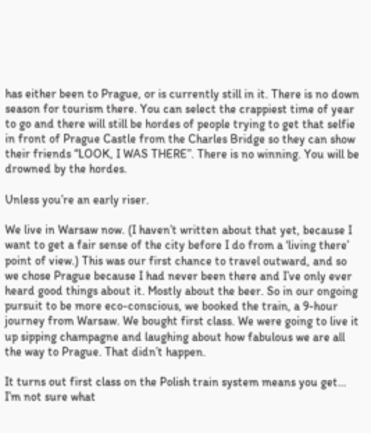has either been to Prague, or is currently still in it. There is no down season for tourism there. You can select the crappiest time of year to go and there will still be hordes of people trying to get that selfie in front of Prague Castle from the Charles Bridge so they can show their friends “LOOK, I WAS THERE”. There is no winning. You will be drowned by the hordes.

Unless you’re an early riser.

We live in Warsaw now. (I haven’t written about that yet, because I want to get a fair sense of the city before I do from a ‘living there’ point of view.) This was our first chance to travel outward, and so we chose Prague because I had never been there and I’ve only ever heard good things about it. Mostly about the beer. So in our ongoing pursuit to be more eco-conscious, we booked the train, a 9-hour journey from Warsaw. We bought first class. We were going to live it up sipping champagne and laughing about how fabulous we are all the way to Prague. That didn’t happen.

It turns out first class on the Polish train system means you get… I’m not sure what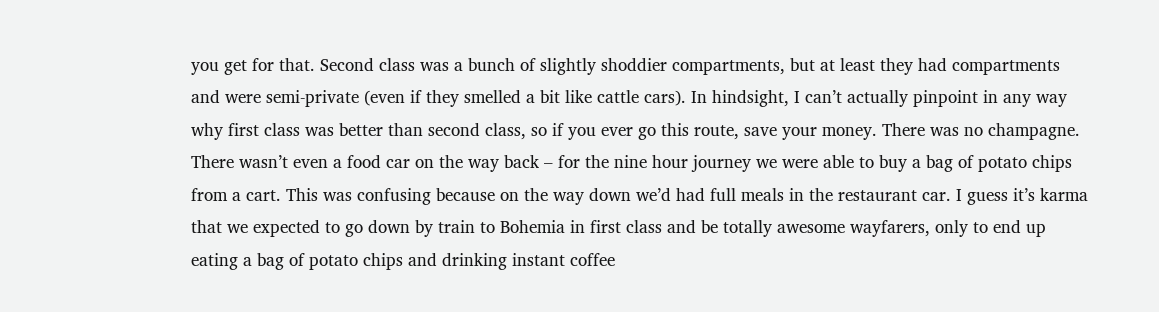you get for that. Second class was a bunch of slightly shoddier compartments, but at least they had compartments and were semi-private (even if they smelled a bit like cattle cars). In hindsight, I can’t actually pinpoint in any way why first class was better than second class, so if you ever go this route, save your money. There was no champagne. There wasn’t even a food car on the way back – for the nine hour journey we were able to buy a bag of potato chips from a cart. This was confusing because on the way down we’d had full meals in the restaurant car. I guess it’s karma that we expected to go down by train to Bohemia in first class and be totally awesome wayfarers, only to end up eating a bag of potato chips and drinking instant coffee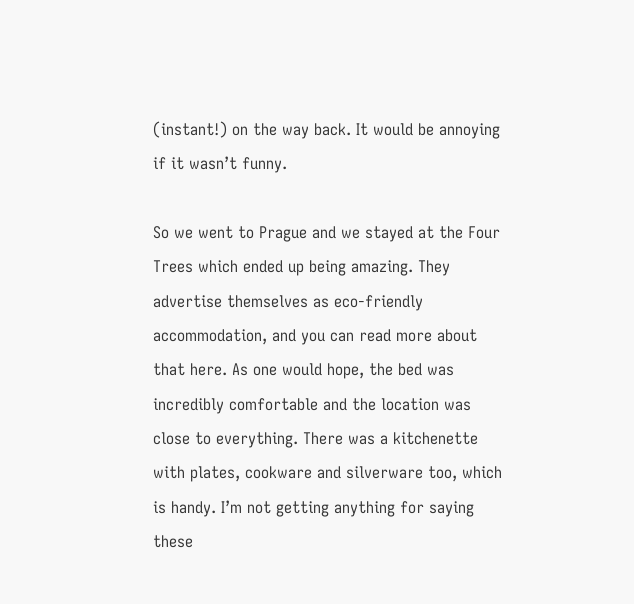(instant!) on the way back. It would be annoying if it wasn’t funny.

So we went to Prague and we stayed at the Four Trees which ended up being amazing. They advertise themselves as eco-friendly accommodation, and you can read more about that here. As one would hope, the bed was incredibly comfortable and the location was close to everything. There was a kitchenette with plates, cookware and silverware too, which is handy. I’m not getting anything for saying these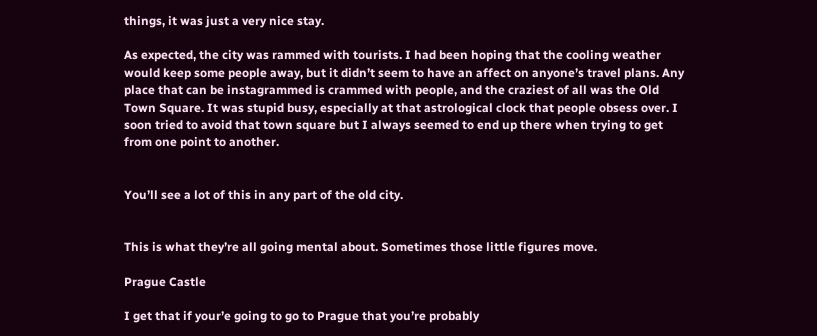things, it was just a very nice stay.

As expected, the city was rammed with tourists. I had been hoping that the cooling weather would keep some people away, but it didn’t seem to have an affect on anyone’s travel plans. Any place that can be instagrammed is crammed with people, and the craziest of all was the Old Town Square. It was stupid busy, especially at that astrological clock that people obsess over. I soon tried to avoid that town square but I always seemed to end up there when trying to get from one point to another.


You’ll see a lot of this in any part of the old city.


This is what they’re all going mental about. Sometimes those little figures move.

Prague Castle

I get that if your’e going to go to Prague that you’re probably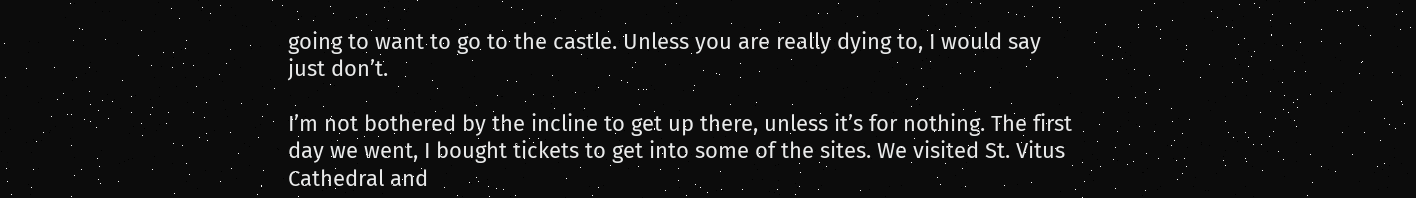going to want to go to the castle. Unless you are really dying to, I would say just don’t.

I’m not bothered by the incline to get up there, unless it’s for nothing. The first day we went, I bought tickets to get into some of the sites. We visited St. Vitus Cathedral and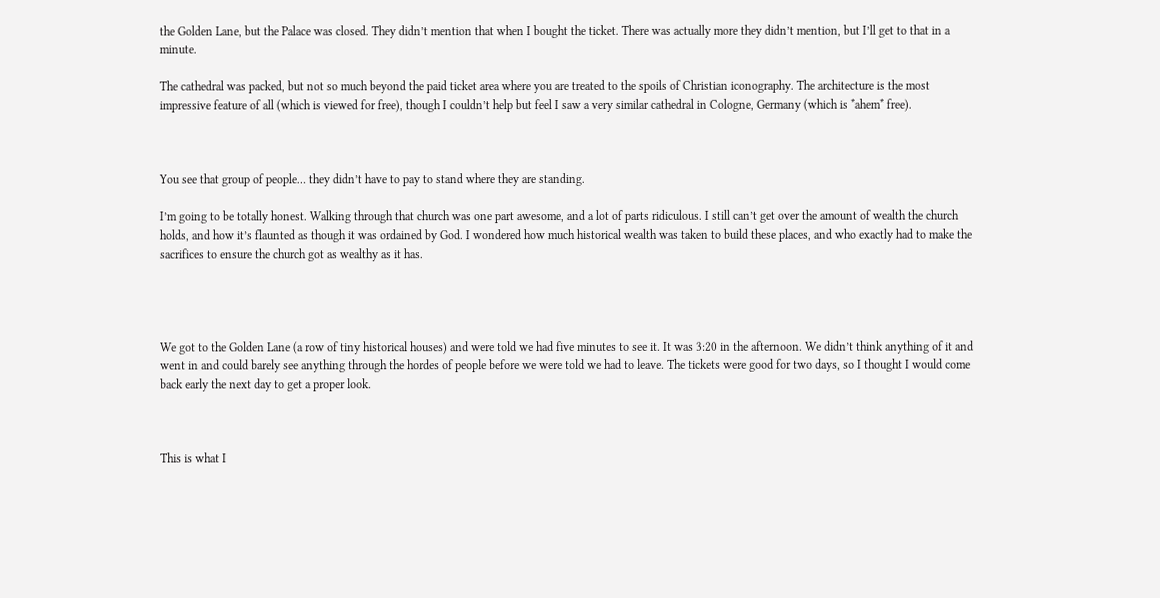the Golden Lane, but the Palace was closed. They didn’t mention that when I bought the ticket. There was actually more they didn’t mention, but I’ll get to that in a minute.

The cathedral was packed, but not so much beyond the paid ticket area where you are treated to the spoils of Christian iconography. The architecture is the most impressive feature of all (which is viewed for free), though I couldn’t help but feel I saw a very similar cathedral in Cologne, Germany (which is *ahem* free).



You see that group of people… they didn’t have to pay to stand where they are standing.

I’m going to be totally honest. Walking through that church was one part awesome, and a lot of parts ridiculous. I still can’t get over the amount of wealth the church holds, and how it’s flaunted as though it was ordained by God. I wondered how much historical wealth was taken to build these places, and who exactly had to make the sacrifices to ensure the church got as wealthy as it has.




We got to the Golden Lane (a row of tiny historical houses) and were told we had five minutes to see it. It was 3:20 in the afternoon. We didn’t think anything of it and went in and could barely see anything through the hordes of people before we were told we had to leave. The tickets were good for two days, so I thought I would come back early the next day to get a proper look.



This is what I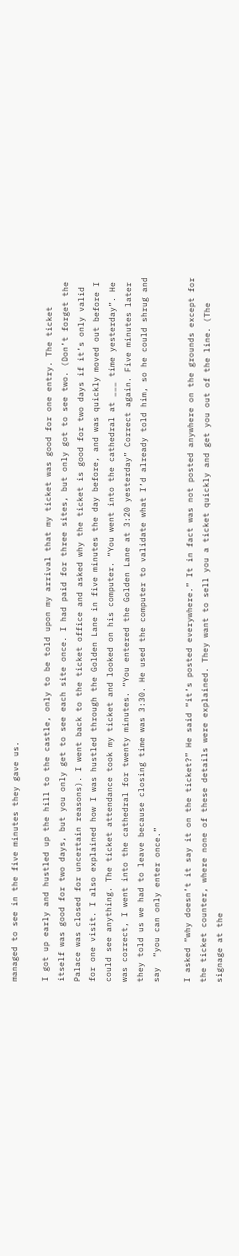managed to see in the five minutes they gave us.

I got up early and hustled up the hill to the castle, only to be told upon my arrival that my ticket was good for one entry. The ticket itself was good for two days, but you only get to see each site once. I had paid for three sites, but only got to see two. (Don’t forget the Palace was closed for uncertain reasons). I went back to the ticket office and asked why the ticket is good for two days if it’s only valid for one visit. I also explained how I was hustled through the Golden Lane in five minutes the day before, and was quickly moved out before I could see anything. The ticket attendance took my ticket and looked on his computer. “You went into the cathedral at ___ time yesterday”. He was correct, I went into the cathedral for twenty minutes. “You entered the Golden Lane at 3:20 yesterday” Correct again. Five minutes later they told us we had to leave because closing time was 3:30. He used the computer to validate what I’d already told him, so he could shrug and say  “you can only enter once.”

I asked “why doesn’t it say it on the ticket?” He said “it’s posted everywhere.” It in fact was not posted anywhere on the grounds except for the ticket counter, where none of these details were explained. They want to sell you a ticket quickly and get you out of the line. (The signage at the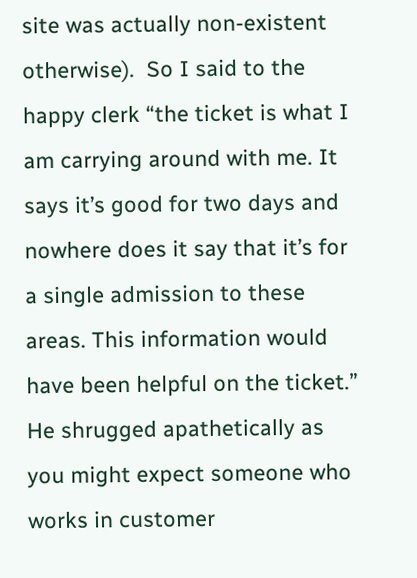site was actually non-existent otherwise).  So I said to the happy clerk “the ticket is what I am carrying around with me. It says it’s good for two days and nowhere does it say that it’s for a single admission to these areas. This information would have been helpful on the ticket.” He shrugged apathetically as you might expect someone who works in customer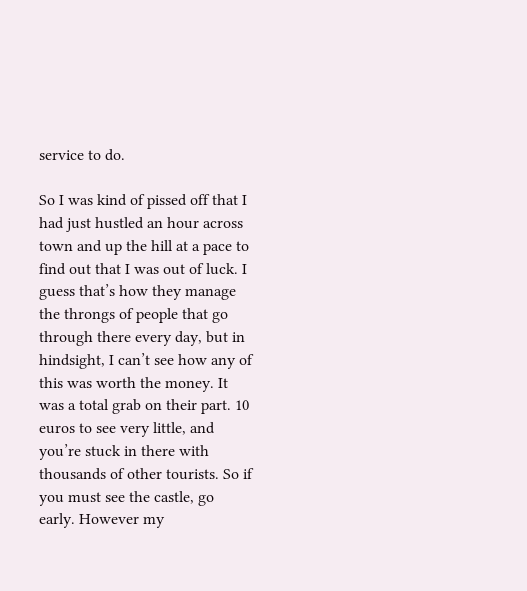service to do.

So I was kind of pissed off that I had just hustled an hour across town and up the hill at a pace to find out that I was out of luck. I guess that’s how they manage the throngs of people that go through there every day, but in hindsight, I can’t see how any of this was worth the money. It was a total grab on their part. 10 euros to see very little, and you’re stuck in there with thousands of other tourists. So if you must see the castle, go early. However my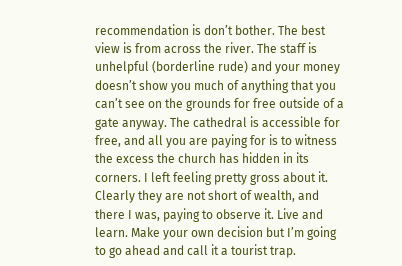recommendation is don’t bother. The best view is from across the river. The staff is unhelpful (borderline rude) and your money doesn’t show you much of anything that you can’t see on the grounds for free outside of a gate anyway. The cathedral is accessible for free, and all you are paying for is to witness the excess the church has hidden in its corners. I left feeling pretty gross about it. Clearly they are not short of wealth, and there I was, paying to observe it. Live and learn. Make your own decision but I’m going to go ahead and call it a tourist trap.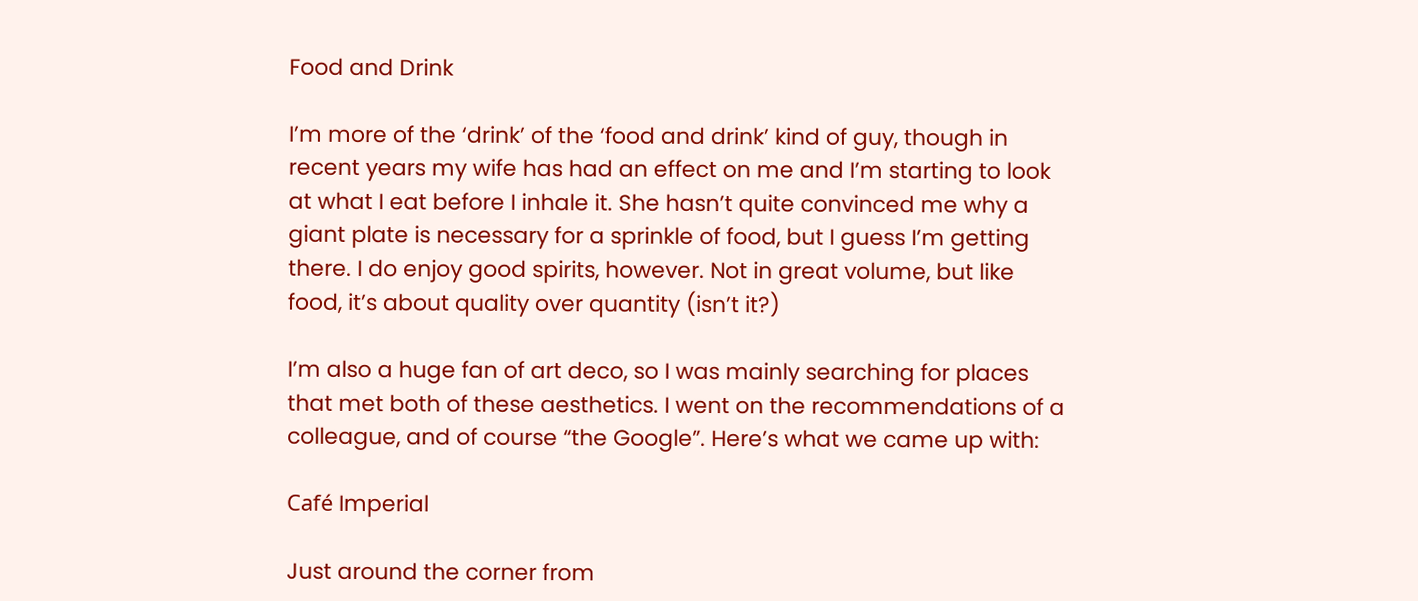Food and Drink

I’m more of the ‘drink’ of the ‘food and drink’ kind of guy, though in recent years my wife has had an effect on me and I’m starting to look at what I eat before I inhale it. She hasn’t quite convinced me why a giant plate is necessary for a sprinkle of food, but I guess I’m getting there. I do enjoy good spirits, however. Not in great volume, but like food, it’s about quality over quantity (isn’t it?)

I’m also a huge fan of art deco, so I was mainly searching for places that met both of these aesthetics. I went on the recommendations of a colleague, and of course “the Google”. Here’s what we came up with:

Café Imperial

Just around the corner from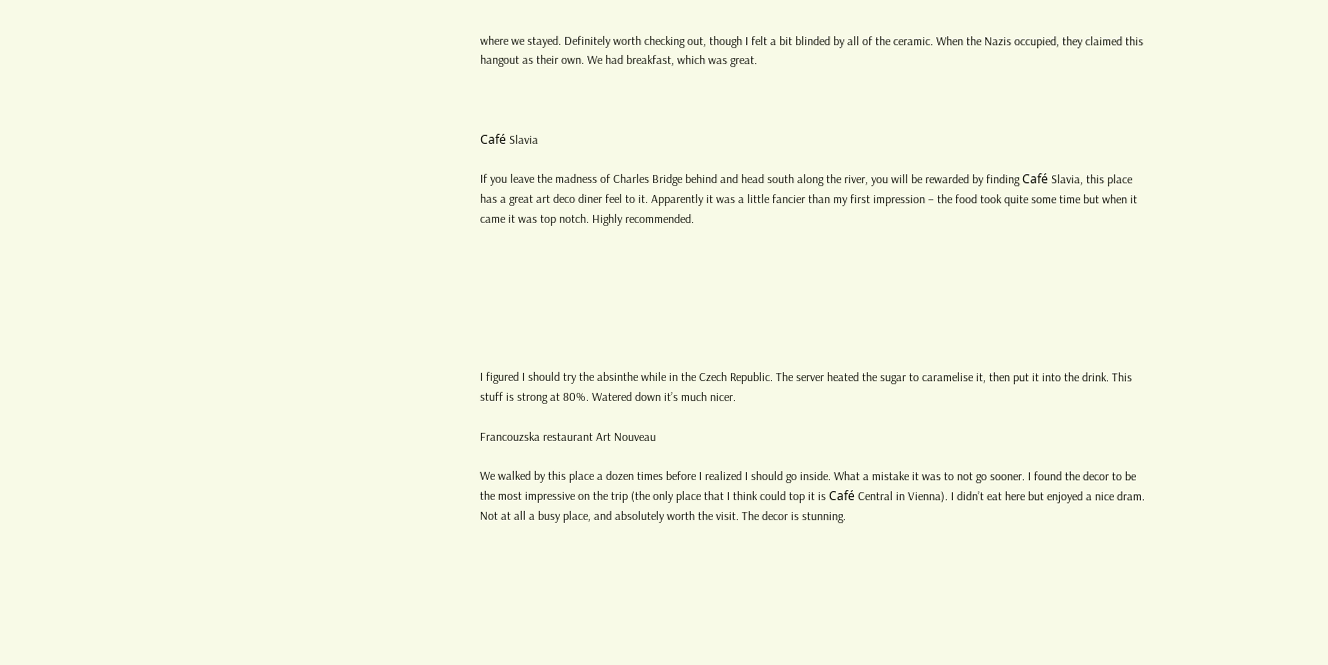where we stayed. Definitely worth checking out, though I felt a bit blinded by all of the ceramic. When the Nazis occupied, they claimed this hangout as their own. We had breakfast, which was great.



Café Slavia

If you leave the madness of Charles Bridge behind and head south along the river, you will be rewarded by finding Café Slavia, this place has a great art deco diner feel to it. Apparently it was a little fancier than my first impression – the food took quite some time but when it came it was top notch. Highly recommended.







I figured I should try the absinthe while in the Czech Republic. The server heated the sugar to caramelise it, then put it into the drink. This stuff is strong at 80%. Watered down it’s much nicer.

Francouzska restaurant Art Nouveau

We walked by this place a dozen times before I realized I should go inside. What a mistake it was to not go sooner. I found the decor to be the most impressive on the trip (the only place that I think could top it is Café Central in Vienna). I didn’t eat here but enjoyed a nice dram. Not at all a busy place, and absolutely worth the visit. The decor is stunning.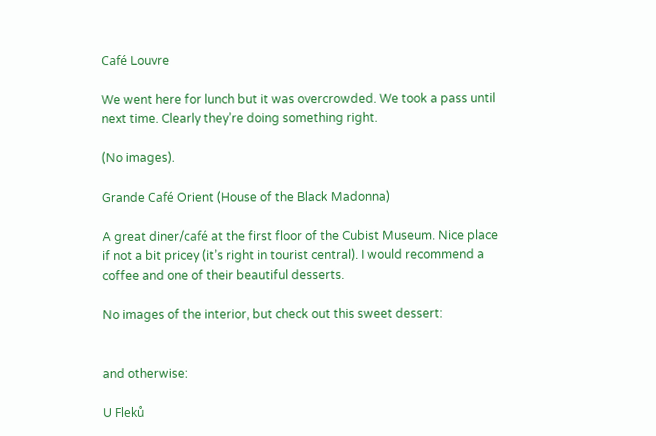Café Louvre

We went here for lunch but it was overcrowded. We took a pass until next time. Clearly they’re doing something right.

(No images).

Grande Café Orient (House of the Black Madonna)

A great diner/café at the first floor of the Cubist Museum. Nice place if not a bit pricey (it’s right in tourist central). I would recommend a coffee and one of their beautiful desserts.

No images of the interior, but check out this sweet dessert:


and otherwise:

U Fleků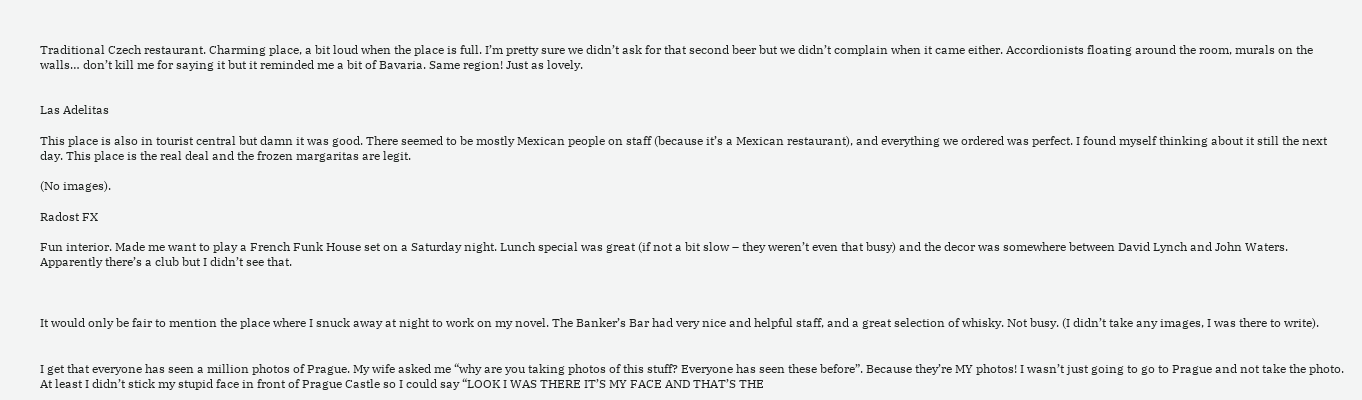Traditional Czech restaurant. Charming place, a bit loud when the place is full. I’m pretty sure we didn’t ask for that second beer but we didn’t complain when it came either. Accordionists floating around the room, murals on the walls… don’t kill me for saying it but it reminded me a bit of Bavaria. Same region! Just as lovely.


Las Adelitas

This place is also in tourist central but damn it was good. There seemed to be mostly Mexican people on staff (because it’s a Mexican restaurant), and everything we ordered was perfect. I found myself thinking about it still the next day. This place is the real deal and the frozen margaritas are legit.

(No images).

Radost FX

Fun interior. Made me want to play a French Funk House set on a Saturday night. Lunch special was great (if not a bit slow – they weren’t even that busy) and the decor was somewhere between David Lynch and John Waters. Apparently there’s a club but I didn’t see that.



It would only be fair to mention the place where I snuck away at night to work on my novel. The Banker’s Bar had very nice and helpful staff, and a great selection of whisky. Not busy. (I didn’t take any images, I was there to write).


I get that everyone has seen a million photos of Prague. My wife asked me “why are you taking photos of this stuff? Everyone has seen these before”. Because they’re MY photos! I wasn’t just going to go to Prague and not take the photo. At least I didn’t stick my stupid face in front of Prague Castle so I could say “LOOK I WAS THERE IT’S MY FACE AND THAT’S THE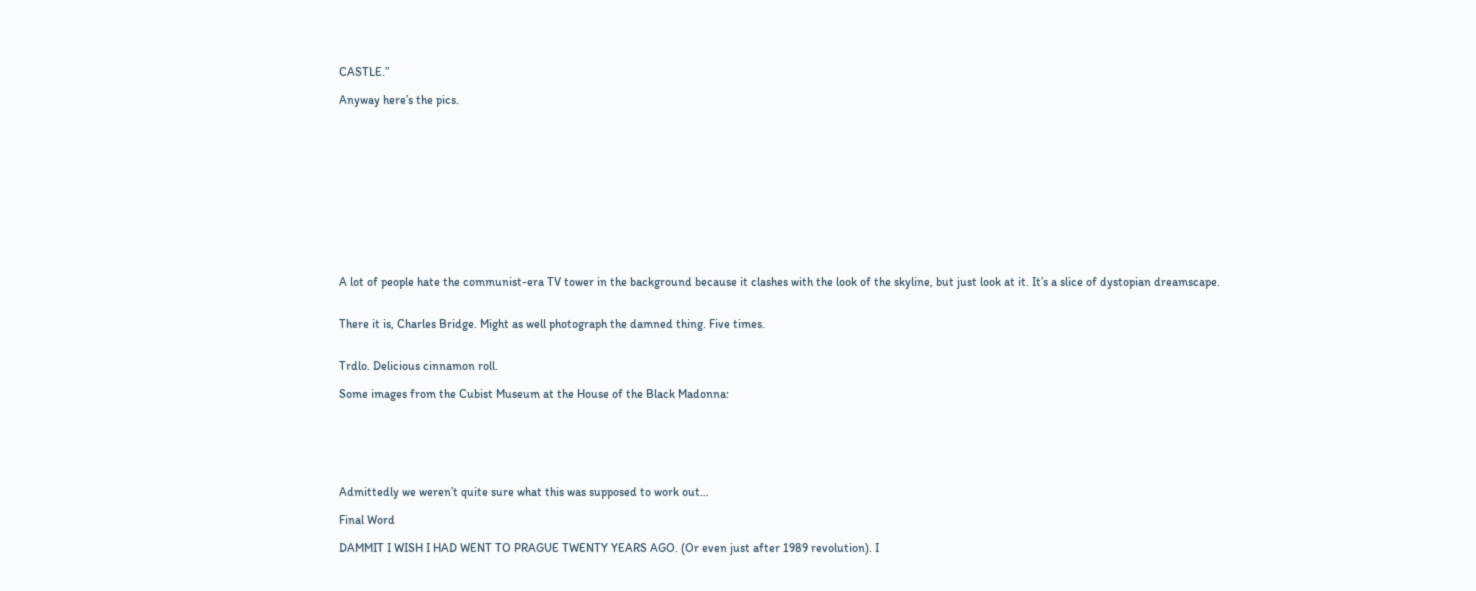CASTLE.”

Anyway here’s the pics.












A lot of people hate the communist-era TV tower in the background because it clashes with the look of the skyline, but just look at it. It’s a slice of dystopian dreamscape.


There it is, Charles Bridge. Might as well photograph the damned thing. Five times.


Trdlo. Delicious cinnamon roll.

Some images from the Cubist Museum at the House of the Black Madonna:






Admittedly we weren’t quite sure what this was supposed to work out…

Final Word

DAMMIT I WISH I HAD WENT TO PRAGUE TWENTY YEARS AGO. (Or even just after 1989 revolution). I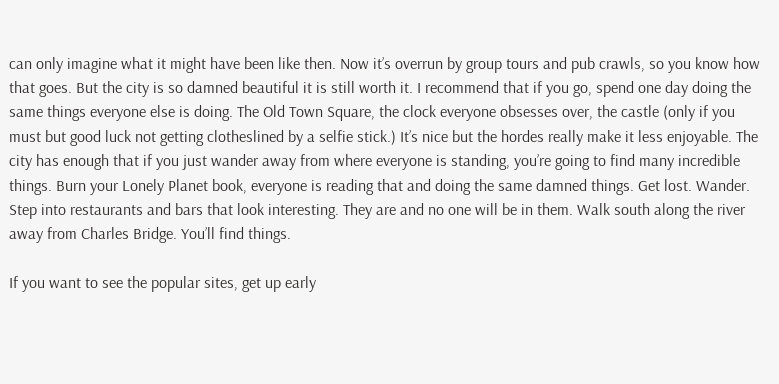can only imagine what it might have been like then. Now it’s overrun by group tours and pub crawls, so you know how that goes. But the city is so damned beautiful it is still worth it. I recommend that if you go, spend one day doing the same things everyone else is doing. The Old Town Square, the clock everyone obsesses over, the castle (only if you must but good luck not getting clotheslined by a selfie stick.) It’s nice but the hordes really make it less enjoyable. The city has enough that if you just wander away from where everyone is standing, you’re going to find many incredible things. Burn your Lonely Planet book, everyone is reading that and doing the same damned things. Get lost. Wander. Step into restaurants and bars that look interesting. They are and no one will be in them. Walk south along the river away from Charles Bridge. You’ll find things.

If you want to see the popular sites, get up early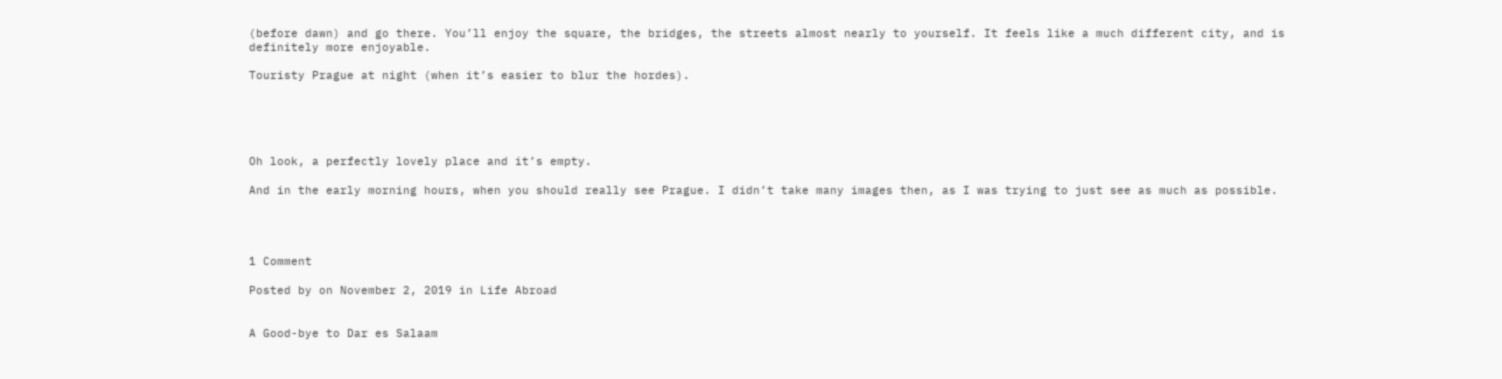(before dawn) and go there. You’ll enjoy the square, the bridges, the streets almost nearly to yourself. It feels like a much different city, and is definitely more enjoyable.

Touristy Prague at night (when it’s easier to blur the hordes).





Oh look, a perfectly lovely place and it’s empty.

And in the early morning hours, when you should really see Prague. I didn’t take many images then, as I was trying to just see as much as possible.




1 Comment

Posted by on November 2, 2019 in Life Abroad


A Good-bye to Dar es Salaam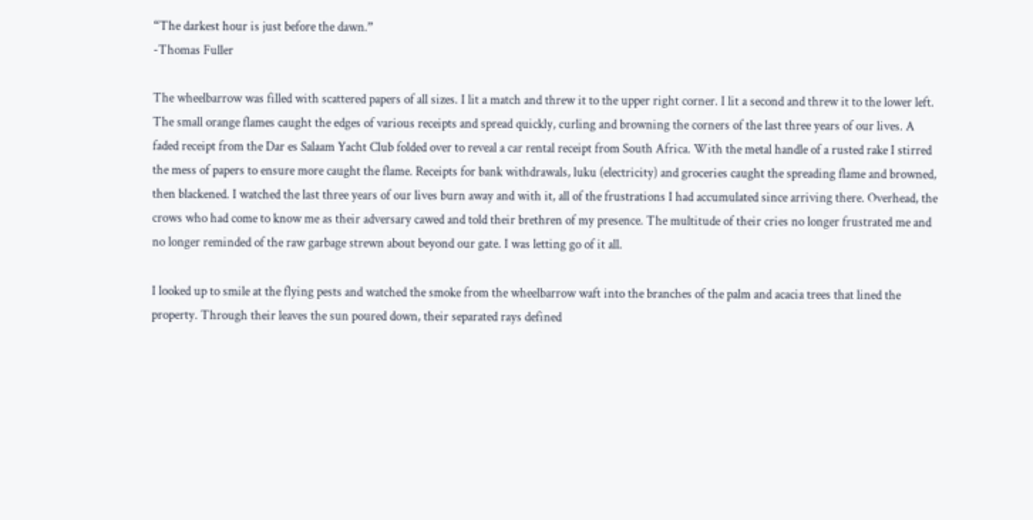“The darkest hour is just before the dawn.”
-Thomas Fuller

The wheelbarrow was filled with scattered papers of all sizes. I lit a match and threw it to the upper right corner. I lit a second and threw it to the lower left. The small orange flames caught the edges of various receipts and spread quickly, curling and browning the corners of the last three years of our lives. A faded receipt from the Dar es Salaam Yacht Club folded over to reveal a car rental receipt from South Africa. With the metal handle of a rusted rake I stirred the mess of papers to ensure more caught the flame. Receipts for bank withdrawals, luku (electricity) and groceries caught the spreading flame and browned, then blackened. I watched the last three years of our lives burn away and with it, all of the frustrations I had accumulated since arriving there. Overhead, the crows who had come to know me as their adversary cawed and told their brethren of my presence. The multitude of their cries no longer frustrated me and no longer reminded of the raw garbage strewn about beyond our gate. I was letting go of it all.

I looked up to smile at the flying pests and watched the smoke from the wheelbarrow waft into the branches of the palm and acacia trees that lined the property. Through their leaves the sun poured down, their separated rays defined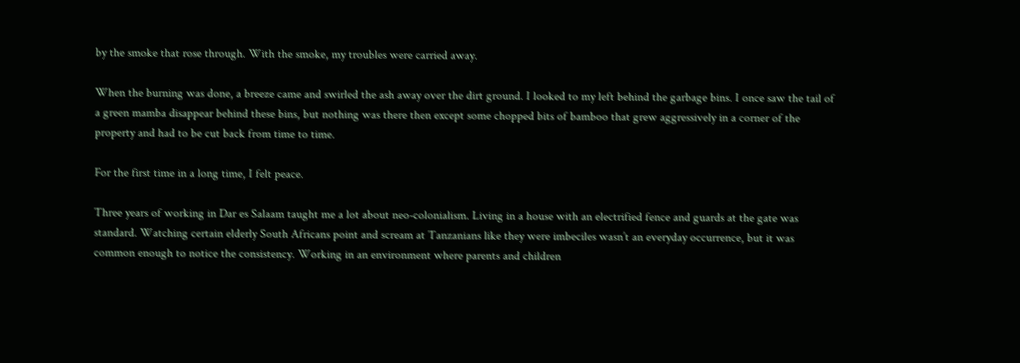by the smoke that rose through. With the smoke, my troubles were carried away.

When the burning was done, a breeze came and swirled the ash away over the dirt ground. I looked to my left behind the garbage bins. I once saw the tail of a green mamba disappear behind these bins, but nothing was there then except some chopped bits of bamboo that grew aggressively in a corner of the property and had to be cut back from time to time.

For the first time in a long time, I felt peace.

Three years of working in Dar es Salaam taught me a lot about neo-colonialism. Living in a house with an electrified fence and guards at the gate was standard. Watching certain elderly South Africans point and scream at Tanzanians like they were imbeciles wasn’t an everyday occurrence, but it was common enough to notice the consistency. Working in an environment where parents and children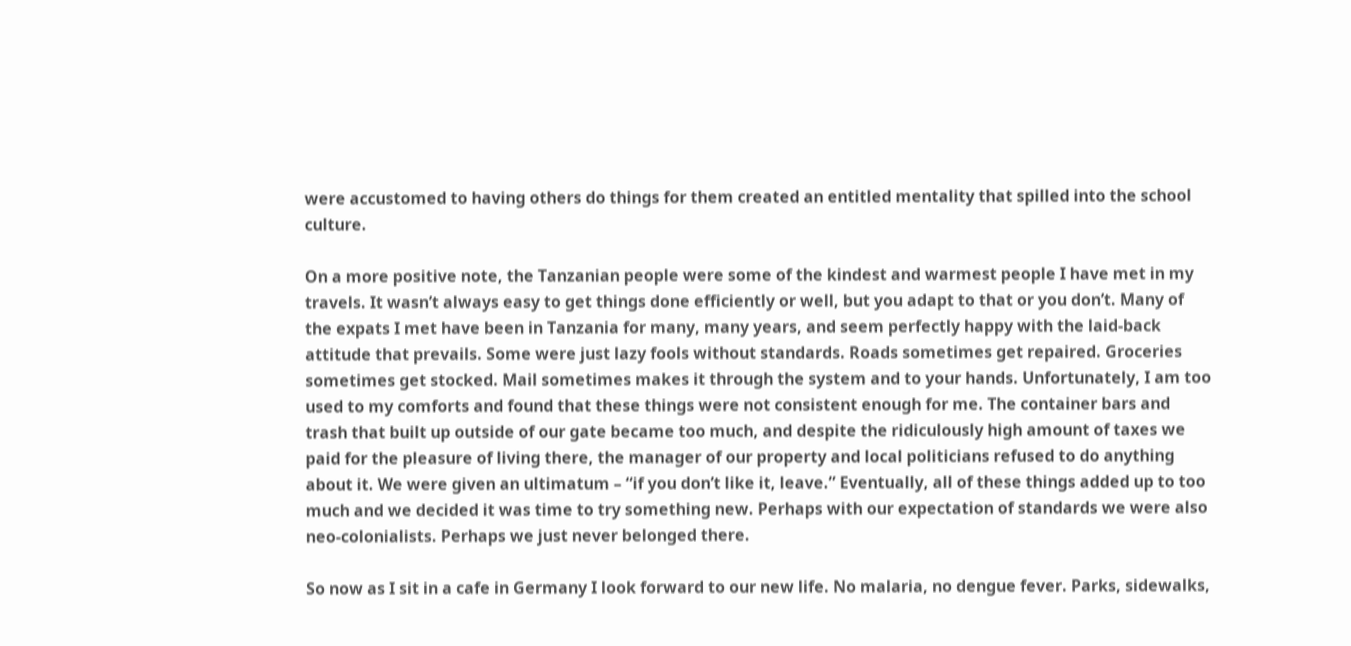were accustomed to having others do things for them created an entitled mentality that spilled into the school culture.

On a more positive note, the Tanzanian people were some of the kindest and warmest people I have met in my travels. It wasn’t always easy to get things done efficiently or well, but you adapt to that or you don’t. Many of the expats I met have been in Tanzania for many, many years, and seem perfectly happy with the laid-back attitude that prevails. Some were just lazy fools without standards. Roads sometimes get repaired. Groceries sometimes get stocked. Mail sometimes makes it through the system and to your hands. Unfortunately, I am too used to my comforts and found that these things were not consistent enough for me. The container bars and trash that built up outside of our gate became too much, and despite the ridiculously high amount of taxes we paid for the pleasure of living there, the manager of our property and local politicians refused to do anything about it. We were given an ultimatum – “if you don’t like it, leave.” Eventually, all of these things added up to too much and we decided it was time to try something new. Perhaps with our expectation of standards we were also neo-colonialists. Perhaps we just never belonged there.

So now as I sit in a cafe in Germany I look forward to our new life. No malaria, no dengue fever. Parks, sidewalks,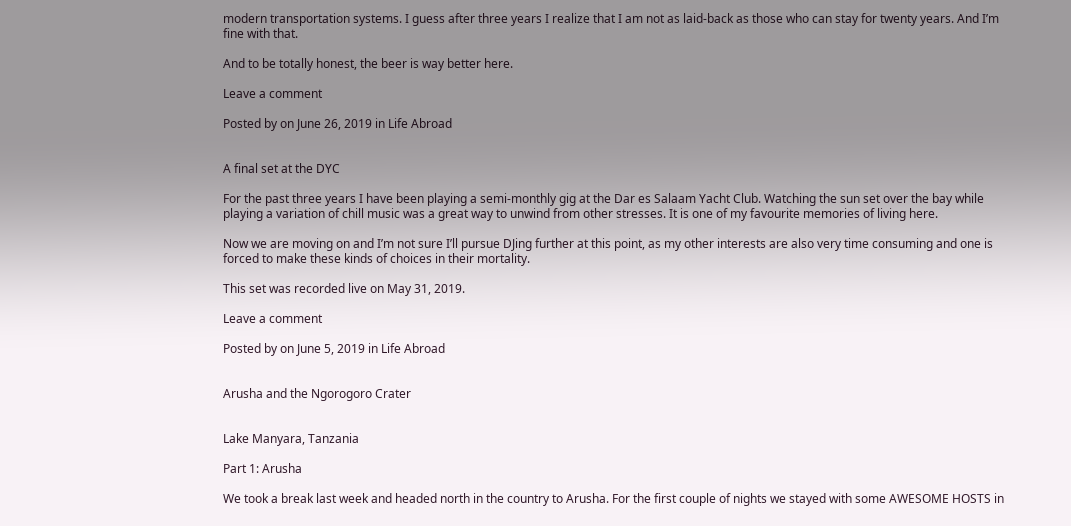modern transportation systems. I guess after three years I realize that I am not as laid-back as those who can stay for twenty years. And I’m fine with that.

And to be totally honest, the beer is way better here.

Leave a comment

Posted by on June 26, 2019 in Life Abroad


A final set at the DYC

For the past three years I have been playing a semi-monthly gig at the Dar es Salaam Yacht Club. Watching the sun set over the bay while playing a variation of chill music was a great way to unwind from other stresses. It is one of my favourite memories of living here.

Now we are moving on and I’m not sure I’ll pursue DJing further at this point, as my other interests are also very time consuming and one is forced to make these kinds of choices in their mortality.

This set was recorded live on May 31, 2019.

Leave a comment

Posted by on June 5, 2019 in Life Abroad


Arusha and the Ngorogoro Crater


Lake Manyara, Tanzania

Part 1: Arusha

We took a break last week and headed north in the country to Arusha. For the first couple of nights we stayed with some AWESOME HOSTS in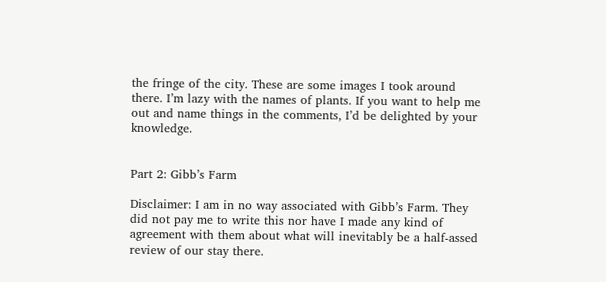the fringe of the city. These are some images I took around there. I’m lazy with the names of plants. If you want to help me out and name things in the comments, I’d be delighted by your knowledge.


Part 2: Gibb’s Farm

Disclaimer: I am in no way associated with Gibb’s Farm. They did not pay me to write this nor have I made any kind of agreement with them about what will inevitably be a half-assed review of our stay there.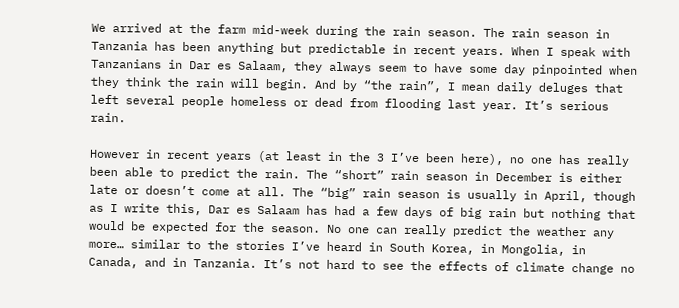We arrived at the farm mid-week during the rain season. The rain season in Tanzania has been anything but predictable in recent years. When I speak with Tanzanians in Dar es Salaam, they always seem to have some day pinpointed when they think the rain will begin. And by “the rain”, I mean daily deluges that left several people homeless or dead from flooding last year. It’s serious rain.

However in recent years (at least in the 3 I’ve been here), no one has really been able to predict the rain. The “short” rain season in December is either late or doesn’t come at all. The “big” rain season is usually in April, though as I write this, Dar es Salaam has had a few days of big rain but nothing that would be expected for the season. No one can really predict the weather any more… similar to the stories I’ve heard in South Korea, in Mongolia, in Canada, and in Tanzania. It’s not hard to see the effects of climate change no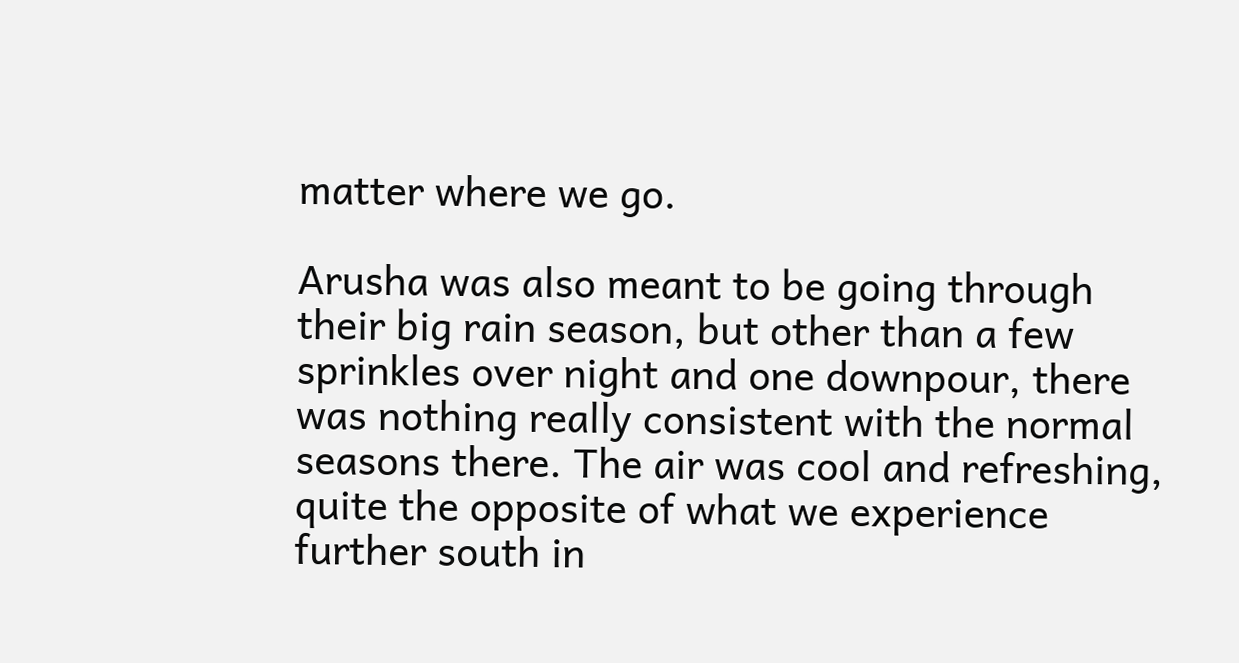matter where we go.

Arusha was also meant to be going through their big rain season, but other than a few sprinkles over night and one downpour, there was nothing really consistent with the normal seasons there. The air was cool and refreshing, quite the opposite of what we experience further south in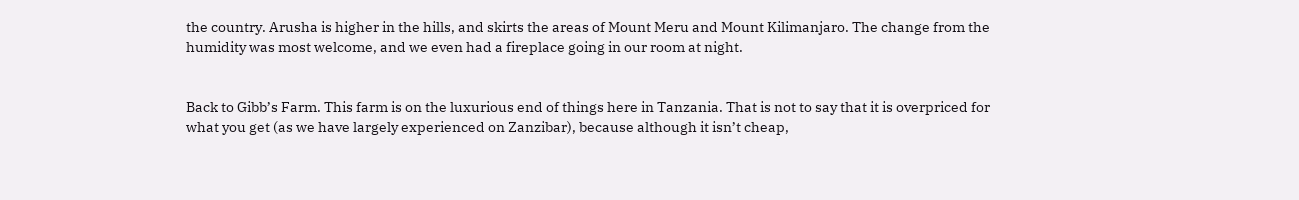the country. Arusha is higher in the hills, and skirts the areas of Mount Meru and Mount Kilimanjaro. The change from the humidity was most welcome, and we even had a fireplace going in our room at night.


Back to Gibb’s Farm. This farm is on the luxurious end of things here in Tanzania. That is not to say that it is overpriced for what you get (as we have largely experienced on Zanzibar), because although it isn’t cheap,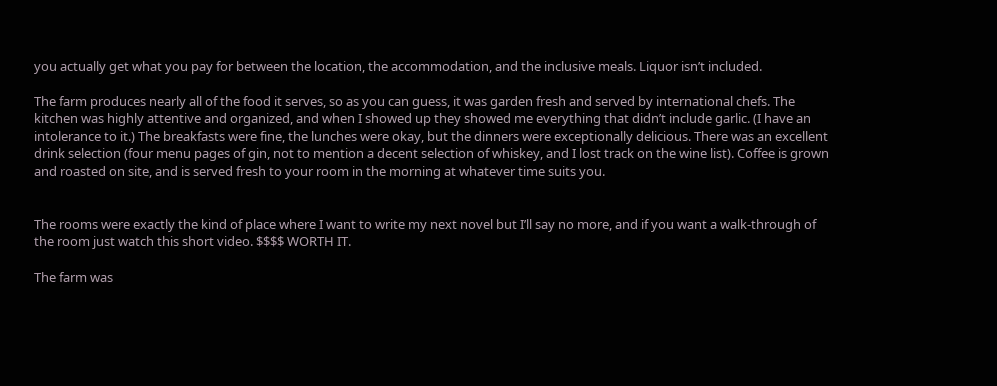you actually get what you pay for between the location, the accommodation, and the inclusive meals. Liquor isn’t included.

The farm produces nearly all of the food it serves, so as you can guess, it was garden fresh and served by international chefs. The kitchen was highly attentive and organized, and when I showed up they showed me everything that didn’t include garlic. (I have an intolerance to it.) The breakfasts were fine, the lunches were okay, but the dinners were exceptionally delicious. There was an excellent drink selection (four menu pages of gin, not to mention a decent selection of whiskey, and I lost track on the wine list). Coffee is grown and roasted on site, and is served fresh to your room in the morning at whatever time suits you.


The rooms were exactly the kind of place where I want to write my next novel but I’ll say no more, and if you want a walk-through of the room just watch this short video. $$$$ WORTH IT.

The farm was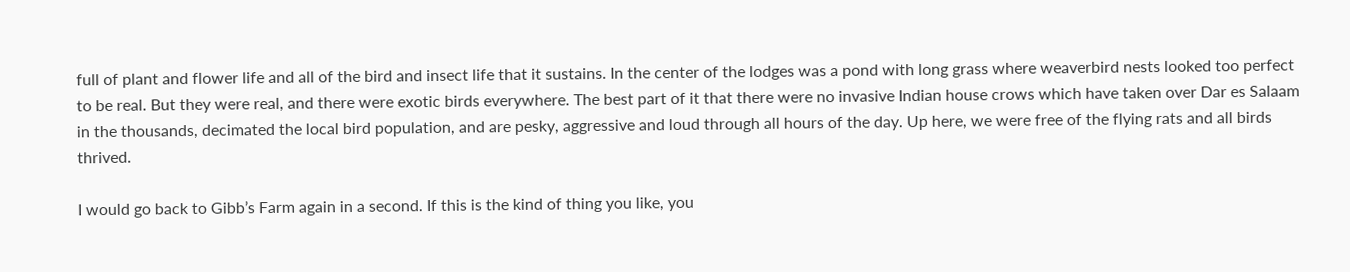full of plant and flower life and all of the bird and insect life that it sustains. In the center of the lodges was a pond with long grass where weaverbird nests looked too perfect to be real. But they were real, and there were exotic birds everywhere. The best part of it that there were no invasive Indian house crows which have taken over Dar es Salaam in the thousands, decimated the local bird population, and are pesky, aggressive and loud through all hours of the day. Up here, we were free of the flying rats and all birds thrived.

I would go back to Gibb’s Farm again in a second. If this is the kind of thing you like, you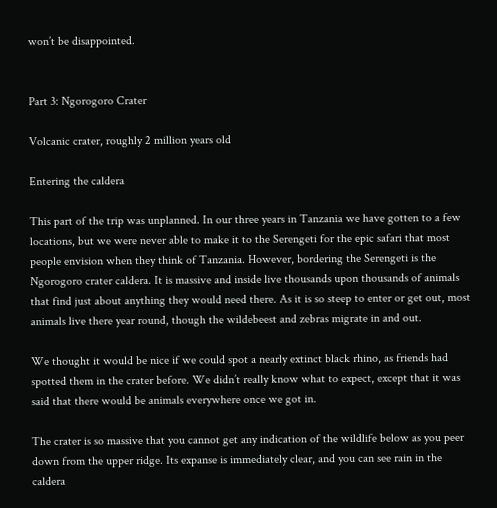won’t be disappointed.


Part 3: Ngorogoro Crater

Volcanic crater, roughly 2 million years old

Entering the caldera

This part of the trip was unplanned. In our three years in Tanzania we have gotten to a few locations, but we were never able to make it to the Serengeti for the epic safari that most people envision when they think of Tanzania. However, bordering the Serengeti is the Ngorogoro crater caldera. It is massive and inside live thousands upon thousands of animals that find just about anything they would need there. As it is so steep to enter or get out, most animals live there year round, though the wildebeest and zebras migrate in and out.

We thought it would be nice if we could spot a nearly extinct black rhino, as friends had spotted them in the crater before. We didn’t really know what to expect, except that it was said that there would be animals everywhere once we got in.

The crater is so massive that you cannot get any indication of the wildlife below as you peer down from the upper ridge. Its expanse is immediately clear, and you can see rain in the caldera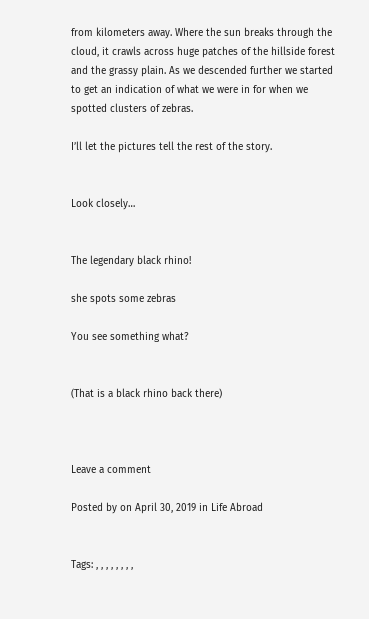from kilometers away. Where the sun breaks through the cloud, it crawls across huge patches of the hillside forest and the grassy plain. As we descended further we started to get an indication of what we were in for when we spotted clusters of zebras.

I’ll let the pictures tell the rest of the story.


Look closely…


The legendary black rhino!

she spots some zebras

You see something what?


(That is a black rhino back there)



Leave a comment

Posted by on April 30, 2019 in Life Abroad


Tags: , , , , , , , ,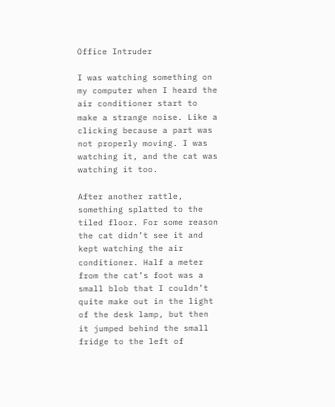Office Intruder

I was watching something on my computer when I heard the air conditioner start to make a strange noise. Like a clicking because a part was not properly moving. I was watching it, and the cat was watching it too.

After another rattle, something splatted to the tiled floor. For some reason the cat didn’t see it and kept watching the air conditioner. Half a meter from the cat’s foot was a small blob that I couldn’t quite make out in the light of the desk lamp, but then it jumped behind the small fridge to the left of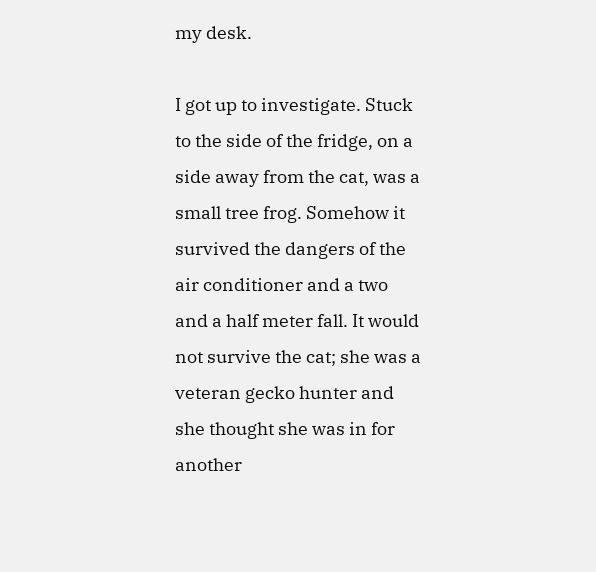my desk.

I got up to investigate. Stuck to the side of the fridge, on a side away from the cat, was a small tree frog. Somehow it survived the dangers of the air conditioner and a two and a half meter fall. It would not survive the cat; she was a veteran gecko hunter and she thought she was in for another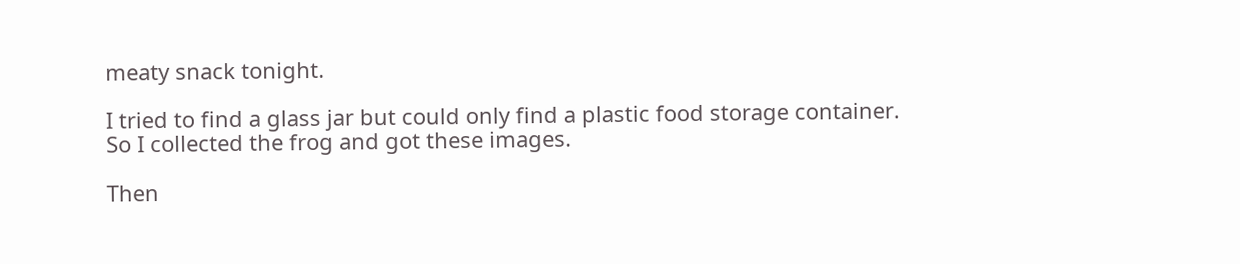meaty snack tonight.

I tried to find a glass jar but could only find a plastic food storage container. So I collected the frog and got these images.

Then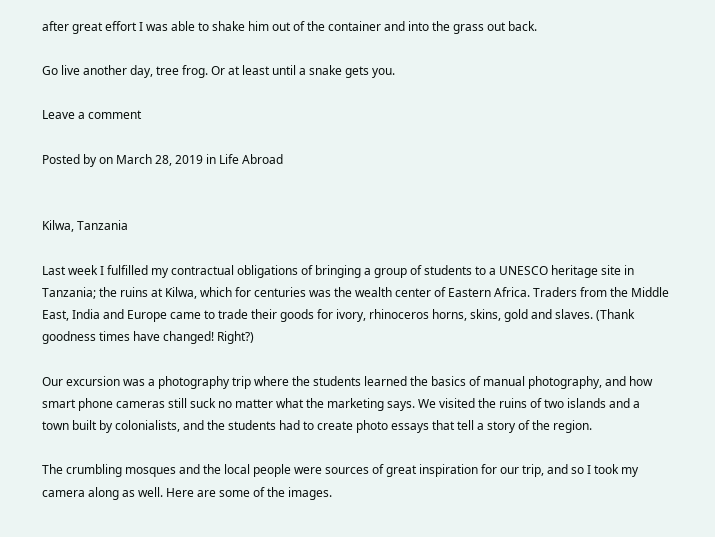after great effort I was able to shake him out of the container and into the grass out back.

Go live another day, tree frog. Or at least until a snake gets you.

Leave a comment

Posted by on March 28, 2019 in Life Abroad


Kilwa, Tanzania

Last week I fulfilled my contractual obligations of bringing a group of students to a UNESCO heritage site in Tanzania; the ruins at Kilwa, which for centuries was the wealth center of Eastern Africa. Traders from the Middle East, India and Europe came to trade their goods for ivory, rhinoceros horns, skins, gold and slaves. (Thank goodness times have changed! Right?)

Our excursion was a photography trip where the students learned the basics of manual photography, and how smart phone cameras still suck no matter what the marketing says. We visited the ruins of two islands and a town built by colonialists, and the students had to create photo essays that tell a story of the region.

The crumbling mosques and the local people were sources of great inspiration for our trip, and so I took my camera along as well. Here are some of the images.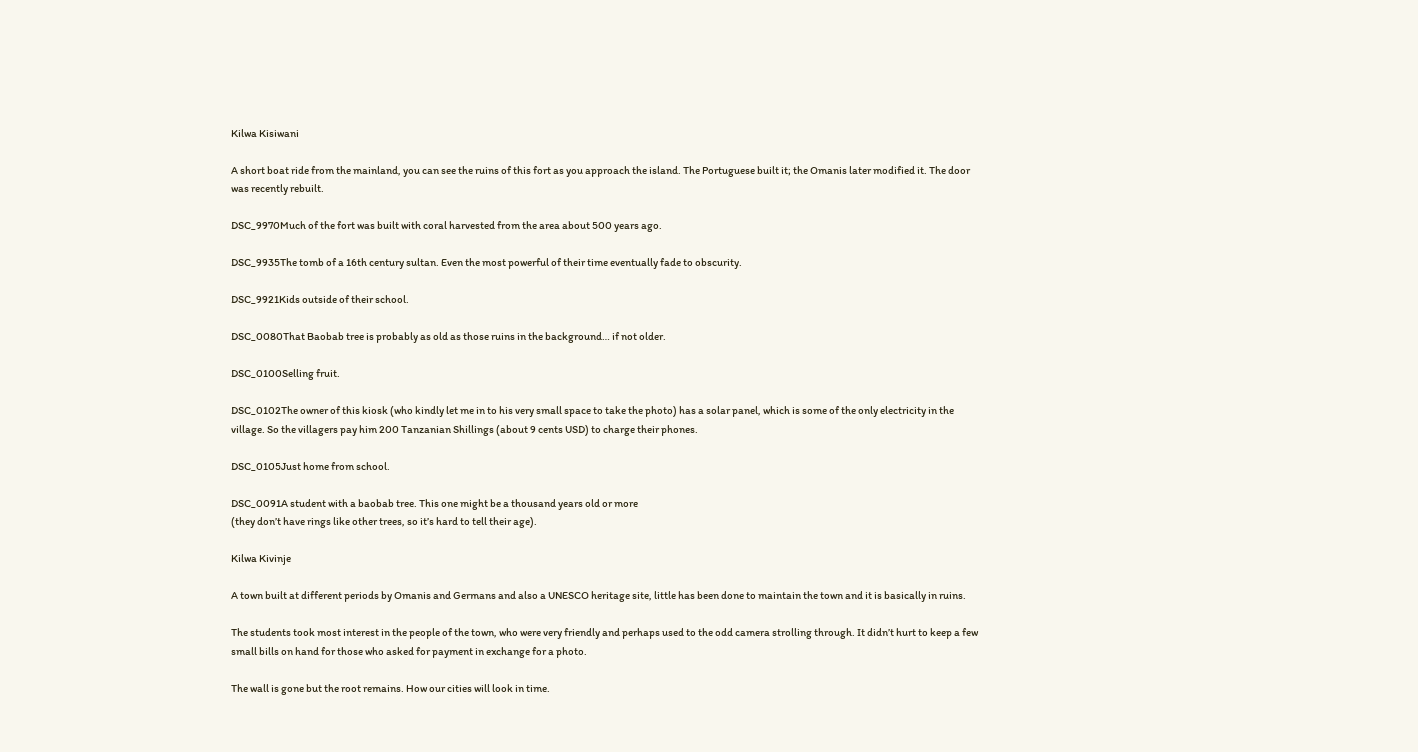Kilwa Kisiwani

A short boat ride from the mainland, you can see the ruins of this fort as you approach the island. The Portuguese built it; the Omanis later modified it. The door was recently rebuilt.

DSC_9970Much of the fort was built with coral harvested from the area about 500 years ago.

DSC_9935The tomb of a 16th century sultan. Even the most powerful of their time eventually fade to obscurity.

DSC_9921Kids outside of their school.

DSC_0080That Baobab tree is probably as old as those ruins in the background… if not older.

DSC_0100Selling fruit.

DSC_0102The owner of this kiosk (who kindly let me in to his very small space to take the photo) has a solar panel, which is some of the only electricity in the village. So the villagers pay him 200 Tanzanian Shillings (about 9 cents USD) to charge their phones.

DSC_0105Just home from school.

DSC_0091A student with a baobab tree. This one might be a thousand years old or more
(they don’t have rings like other trees, so it’s hard to tell their age).

Kilwa Kivinje

A town built at different periods by Omanis and Germans and also a UNESCO heritage site, little has been done to maintain the town and it is basically in ruins.

The students took most interest in the people of the town, who were very friendly and perhaps used to the odd camera strolling through. It didn’t hurt to keep a few small bills on hand for those who asked for payment in exchange for a photo.

The wall is gone but the root remains. How our cities will look in time.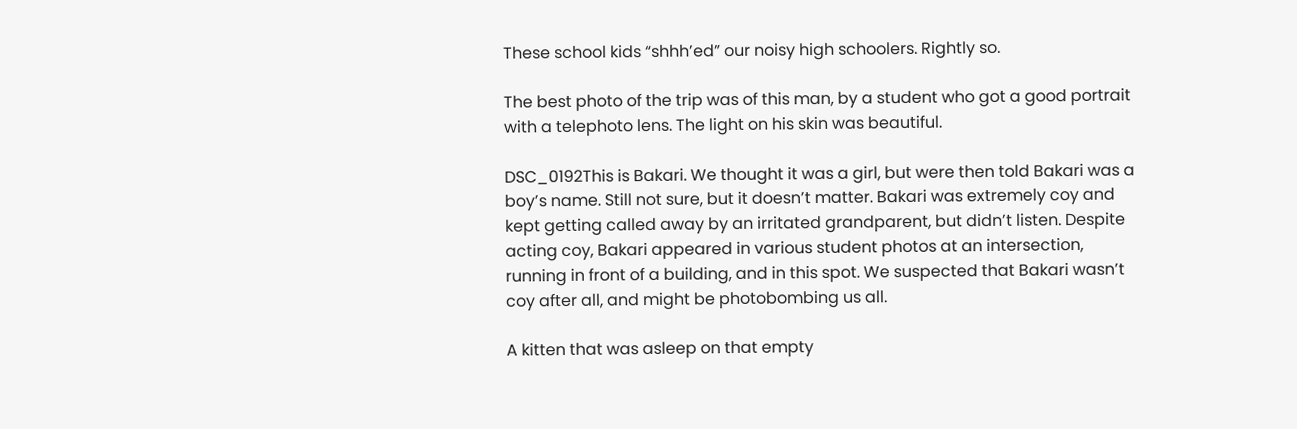These school kids “shhh’ed” our noisy high schoolers. Rightly so.

The best photo of the trip was of this man, by a student who got a good portrait with a telephoto lens. The light on his skin was beautiful.

DSC_0192This is Bakari. We thought it was a girl, but were then told Bakari was a boy’s name. Still not sure, but it doesn’t matter. Bakari was extremely coy and kept getting called away by an irritated grandparent, but didn’t listen. Despite acting coy, Bakari appeared in various student photos at an intersection, running in front of a building, and in this spot. We suspected that Bakari wasn’t coy after all, and might be photobombing us all.

A kitten that was asleep on that empty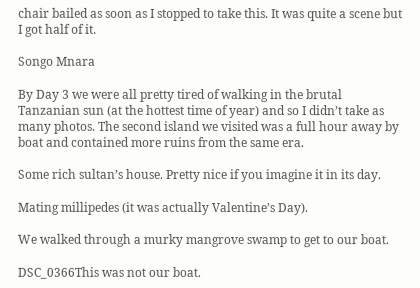chair bailed as soon as I stopped to take this. It was quite a scene but I got half of it.

Songo Mnara

By Day 3 we were all pretty tired of walking in the brutal Tanzanian sun (at the hottest time of year) and so I didn’t take as many photos. The second island we visited was a full hour away by boat and contained more ruins from the same era.

Some rich sultan’s house. Pretty nice if you imagine it in its day.

Mating millipedes (it was actually Valentine’s Day).

We walked through a murky mangrove swamp to get to our boat.

DSC_0366This was not our boat.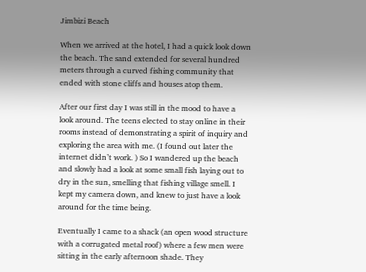Jimbizi Beach

When we arrived at the hotel, I had a quick look down the beach. The sand extended for several hundred meters through a curved fishing community that ended with stone cliffs and houses atop them.

After our first day I was still in the mood to have a look around. The teens elected to stay online in their rooms instead of demonstrating a spirit of inquiry and exploring the area with me. (I found out later the internet didn’t work. ) So I wandered up the beach and slowly had a look at some small fish laying out to dry in the sun, smelling that fishing village smell. I kept my camera down, and knew to just have a look around for the time being.

Eventually I came to a shack (an open wood structure with a corrugated metal roof) where a few men were sitting in the early afternoon shade. They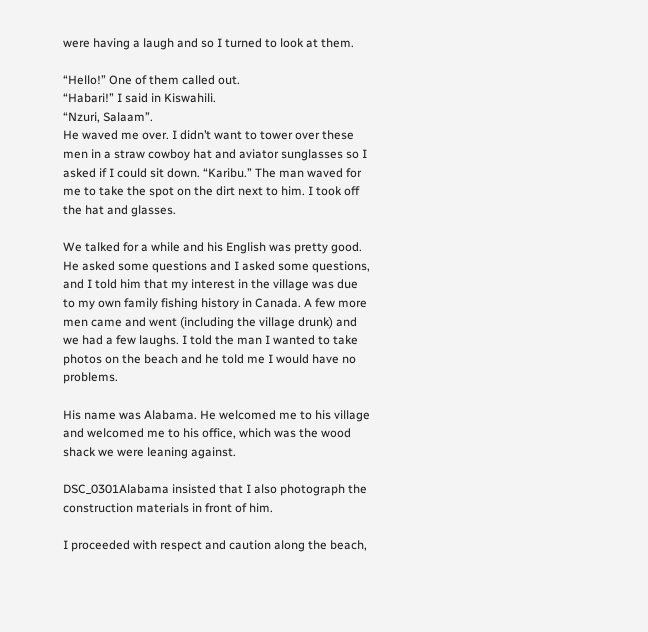were having a laugh and so I turned to look at them.

“Hello!” One of them called out.
“Habari!” I said in Kiswahili.
“Nzuri, Salaam”.
He waved me over. I didn’t want to tower over these men in a straw cowboy hat and aviator sunglasses so I asked if I could sit down. “Karibu.” The man waved for me to take the spot on the dirt next to him. I took off the hat and glasses.

We talked for a while and his English was pretty good. He asked some questions and I asked some questions, and I told him that my interest in the village was due to my own family fishing history in Canada. A few more men came and went (including the village drunk) and we had a few laughs. I told the man I wanted to take photos on the beach and he told me I would have no problems.

His name was Alabama. He welcomed me to his village and welcomed me to his office, which was the wood shack we were leaning against.

DSC_0301Alabama insisted that I also photograph the construction materials in front of him.

I proceeded with respect and caution along the beach,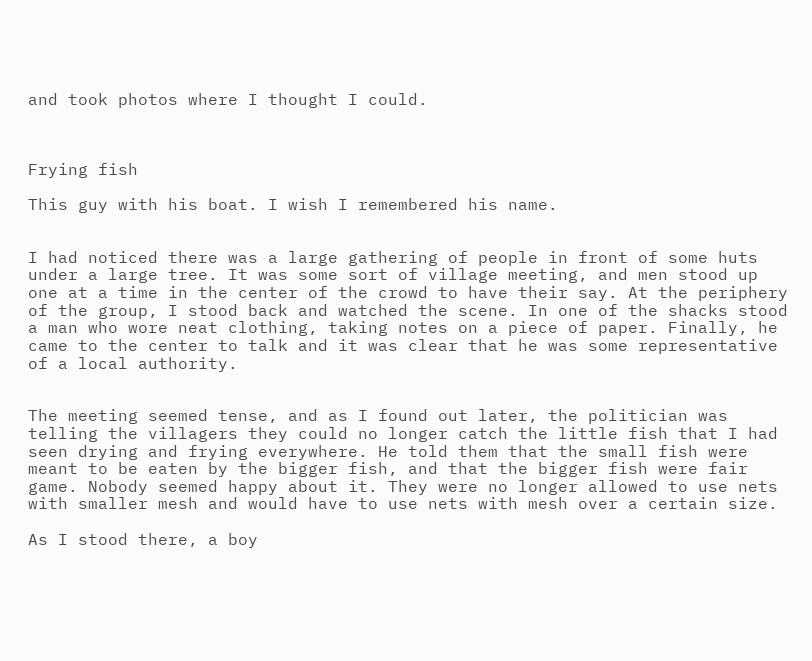and took photos where I thought I could.



Frying fish

This guy with his boat. I wish I remembered his name.


I had noticed there was a large gathering of people in front of some huts under a large tree. It was some sort of village meeting, and men stood up one at a time in the center of the crowd to have their say. At the periphery of the group, I stood back and watched the scene. In one of the shacks stood a man who wore neat clothing, taking notes on a piece of paper. Finally, he came to the center to talk and it was clear that he was some representative of a local authority.


The meeting seemed tense, and as I found out later, the politician was telling the villagers they could no longer catch the little fish that I had seen drying and frying everywhere. He told them that the small fish were meant to be eaten by the bigger fish, and that the bigger fish were fair game. Nobody seemed happy about it. They were no longer allowed to use nets with smaller mesh and would have to use nets with mesh over a certain size.

As I stood there, a boy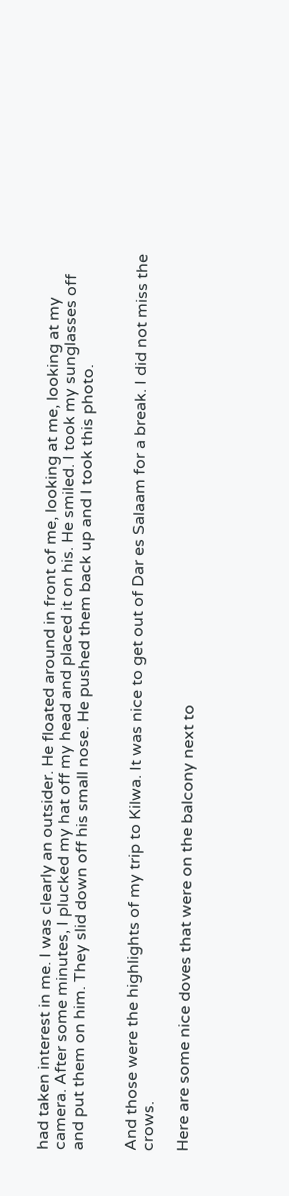had taken interest in me. I was clearly an outsider. He floated around in front of me, looking at me, looking at my camera. After some minutes, I plucked my hat off my head and placed it on his. He smiled. I took my sunglasses off and put them on him. They slid down off his small nose. He pushed them back up and I took this photo.


And those were the highlights of my trip to Kilwa. It was nice to get out of Dar es Salaam for a break. I did not miss the crows.

Here are some nice doves that were on the balcony next to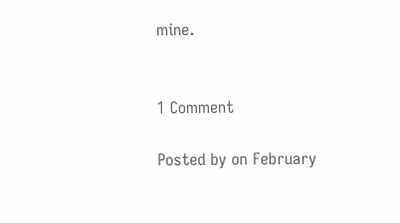mine.


1 Comment

Posted by on February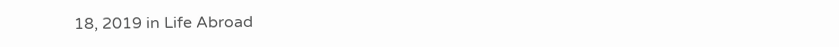18, 2019 in Life Abroad